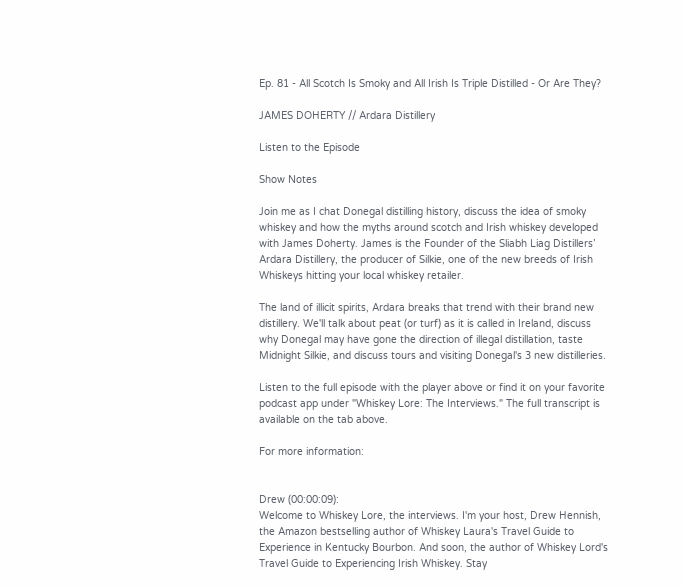Ep. 81 - All Scotch Is Smoky and All Irish Is Triple Distilled - Or Are They?

JAMES DOHERTY // Ardara Distillery

Listen to the Episode

Show Notes

Join me as I chat Donegal distilling history, discuss the idea of smoky whiskey and how the myths around scotch and Irish whiskey developed with James Doherty. James is the Founder of the Sliabh Liag Distillers’ Ardara Distillery, the producer of Silkie, one of the new breeds of Irish Whiskeys hitting your local whiskey retailer.

The land of illicit spirits, Ardara breaks that trend with their brand new distillery. We'll talk about peat (or turf) as it is called in Ireland, discuss why Donegal may have gone the direction of illegal distillation, taste Midnight Silkie, and discuss tours and visiting Donegal's 3 new distilleries.

Listen to the full episode with the player above or find it on your favorite podcast app under "Whiskey Lore: The Interviews." The full transcript is available on the tab above.

For more information:


Drew (00:00:09):
Welcome to Whiskey Lore, the interviews. I'm your host, Drew Hennish, the Amazon bestselling author of Whiskey Laura's Travel Guide to Experience in Kentucky Bourbon. And soon, the author of Whiskey Lord's Travel Guide to Experiencing Irish Whiskey. Stay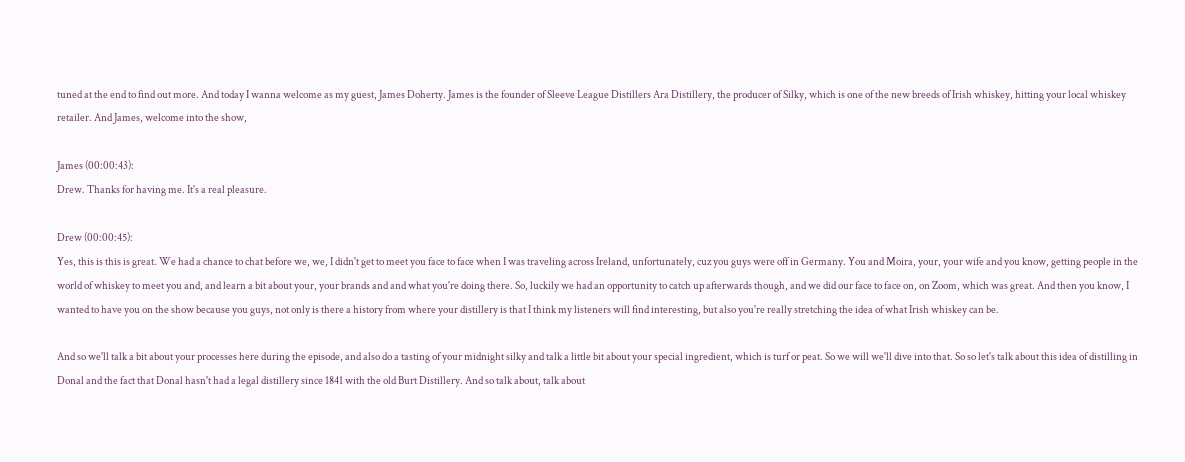tuned at the end to find out more. And today I wanna welcome as my guest, James Doherty. James is the founder of Sleeve League Distillers Ara Distillery, the producer of Silky, which is one of the new breeds of Irish whiskey, hitting your local whiskey retailer. And James, welcome into the show,

James (00:00:43):
Drew. Thanks for having me. It's a real pleasure.

Drew (00:00:45):
Yes, this is this is great. We had a chance to chat before we, we, I didn't get to meet you face to face when I was traveling across Ireland, unfortunately, cuz you guys were off in Germany. You and Moira, your, your wife and you know, getting people in the world of whiskey to meet you and, and learn a bit about your, your brands and and what you're doing there. So, luckily we had an opportunity to catch up afterwards though, and we did our face to face on, on Zoom, which was great. And then you know, I wanted to have you on the show because you guys, not only is there a history from where your distillery is that I think my listeners will find interesting, but also you're really stretching the idea of what Irish whiskey can be.

And so we'll talk a bit about your processes here during the episode, and also do a tasting of your midnight silky and talk a little bit about your special ingredient, which is turf or peat. So we will we'll dive into that. So so let's talk about this idea of distilling in Donal and the fact that Donal hasn't had a legal distillery since 1841 with the old Burt Distillery. And so talk about, talk about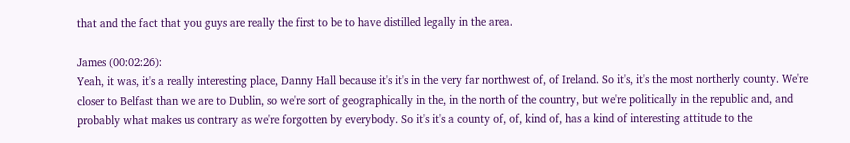that and the fact that you guys are really the first to be to have distilled legally in the area.

James (00:02:26):
Yeah, it was, it's a really interesting place, Danny Hall because it's it's in the very far northwest of, of Ireland. So it's, it's the most northerly county. We're closer to Belfast than we are to Dublin, so we're sort of geographically in the, in the north of the country, but we're politically in the republic and, and probably what makes us contrary as we're forgotten by everybody. So it's it's a county of, of, kind of, has a kind of interesting attitude to the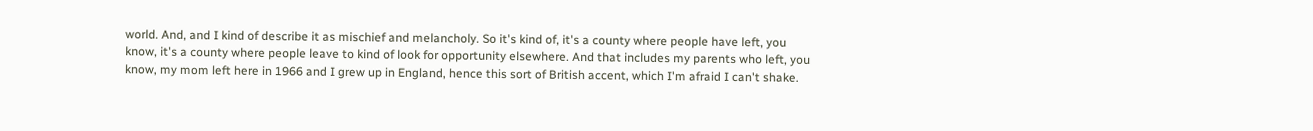world. And, and I kind of describe it as mischief and melancholy. So it's kind of, it's a county where people have left, you know, it's a county where people leave to kind of look for opportunity elsewhere. And that includes my parents who left, you know, my mom left here in 1966 and I grew up in England, hence this sort of British accent, which I'm afraid I can't shake.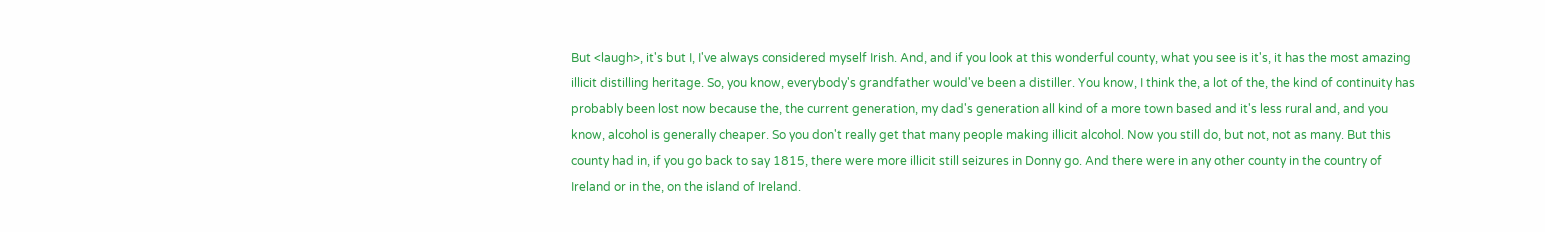But <laugh>, it's but I, I've always considered myself Irish. And, and if you look at this wonderful county, what you see is it's, it has the most amazing illicit distilling heritage. So, you know, everybody's grandfather would've been a distiller. You know, I think the, a lot of the, the kind of continuity has probably been lost now because the, the current generation, my dad's generation all kind of a more town based and it's less rural and, and you know, alcohol is generally cheaper. So you don't really get that many people making illicit alcohol. Now you still do, but not, not as many. But this county had in, if you go back to say 1815, there were more illicit still seizures in Donny go. And there were in any other county in the country of Ireland or in the, on the island of Ireland.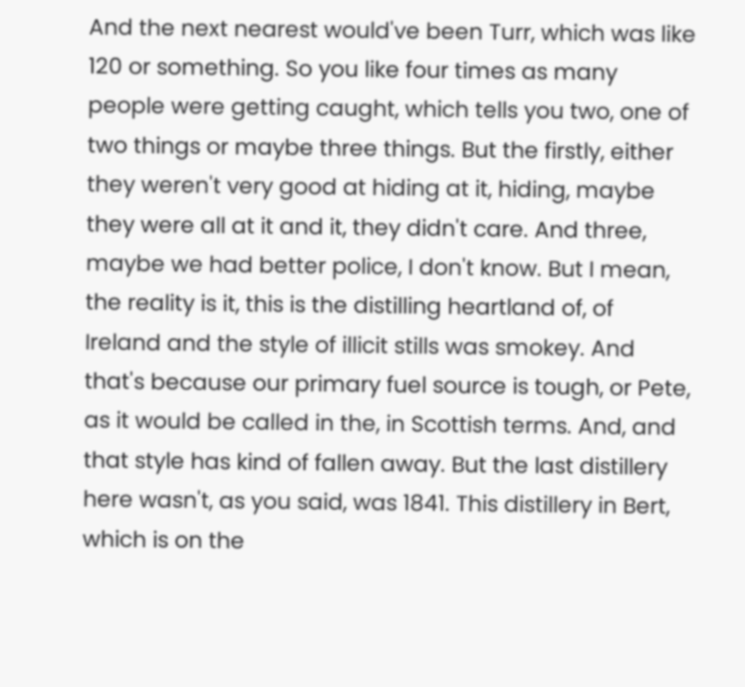And the next nearest would've been Turr, which was like 120 or something. So you like four times as many people were getting caught, which tells you two, one of two things or maybe three things. But the firstly, either they weren't very good at hiding at it, hiding, maybe they were all at it and it, they didn't care. And three, maybe we had better police, I don't know. But I mean, the reality is it, this is the distilling heartland of, of Ireland and the style of illicit stills was smokey. And that's because our primary fuel source is tough, or Pete, as it would be called in the, in Scottish terms. And, and that style has kind of fallen away. But the last distillery here wasn't, as you said, was 1841. This distillery in Bert, which is on the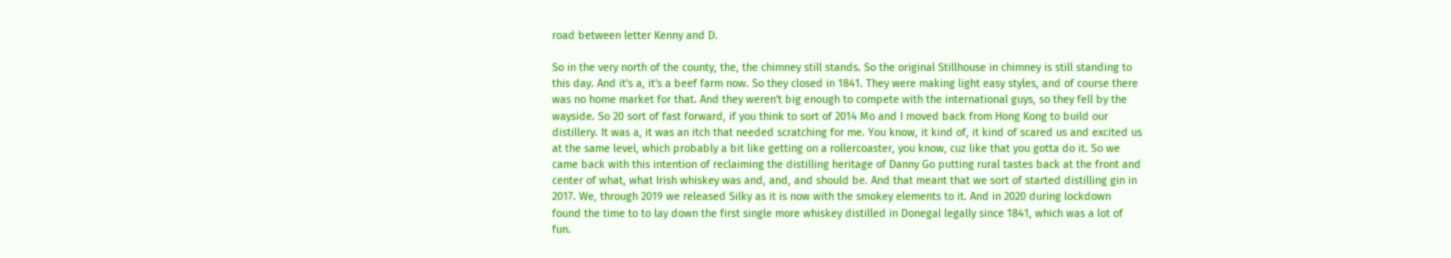road between letter Kenny and D.

So in the very north of the county, the, the chimney still stands. So the original Stillhouse in chimney is still standing to this day. And it's a, it's a beef farm now. So they closed in 1841. They were making light easy styles, and of course there was no home market for that. And they weren't big enough to compete with the international guys, so they fell by the wayside. So 20 sort of fast forward, if you think to sort of 2014 Mo and I moved back from Hong Kong to build our distillery. It was a, it was an itch that needed scratching for me. You know, it kind of, it kind of scared us and excited us at the same level, which probably a bit like getting on a rollercoaster, you know, cuz like that you gotta do it. So we came back with this intention of reclaiming the distilling heritage of Danny Go putting rural tastes back at the front and center of what, what Irish whiskey was and, and, and should be. And that meant that we sort of started distilling gin in 2017. We, through 2019 we released Silky as it is now with the smokey elements to it. And in 2020 during lockdown found the time to to lay down the first single more whiskey distilled in Donegal legally since 1841, which was a lot of fun.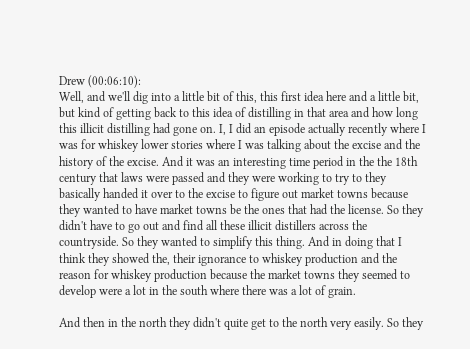Drew (00:06:10):
Well, and we'll dig into a little bit of this, this first idea here and a little bit, but kind of getting back to this idea of distilling in that area and how long this illicit distilling had gone on. I, I did an episode actually recently where I was for whiskey lower stories where I was talking about the excise and the history of the excise. And it was an interesting time period in the the 18th century that laws were passed and they were working to try to they basically handed it over to the excise to figure out market towns because they wanted to have market towns be the ones that had the license. So they didn't have to go out and find all these illicit distillers across the countryside. So they wanted to simplify this thing. And in doing that I think they showed the, their ignorance to whiskey production and the reason for whiskey production because the market towns they seemed to develop were a lot in the south where there was a lot of grain.

And then in the north they didn't quite get to the north very easily. So they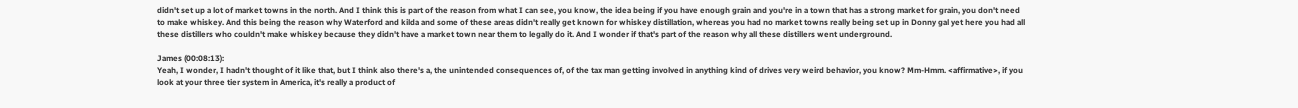didn't set up a lot of market towns in the north. And I think this is part of the reason from what I can see, you know, the idea being if you have enough grain and you're in a town that has a strong market for grain, you don't need to make whiskey. And this being the reason why Waterford and kilda and some of these areas didn't really get known for whiskey distillation, whereas you had no market towns really being set up in Donny gal yet here you had all these distillers who couldn't make whiskey because they didn't have a market town near them to legally do it. And I wonder if that's part of the reason why all these distillers went underground.

James (00:08:13):
Yeah, I wonder, I hadn't thought of it like that, but I think also there's a, the unintended consequences of, of the tax man getting involved in anything kind of drives very weird behavior, you know? Mm-Hmm. <affirmative>, if you look at your three tier system in America, it's really a product of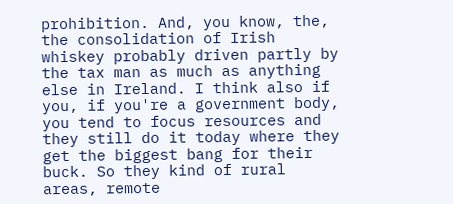prohibition. And, you know, the, the consolidation of Irish whiskey probably driven partly by the tax man as much as anything else in Ireland. I think also if you, if you're a government body, you tend to focus resources and they still do it today where they get the biggest bang for their buck. So they kind of rural areas, remote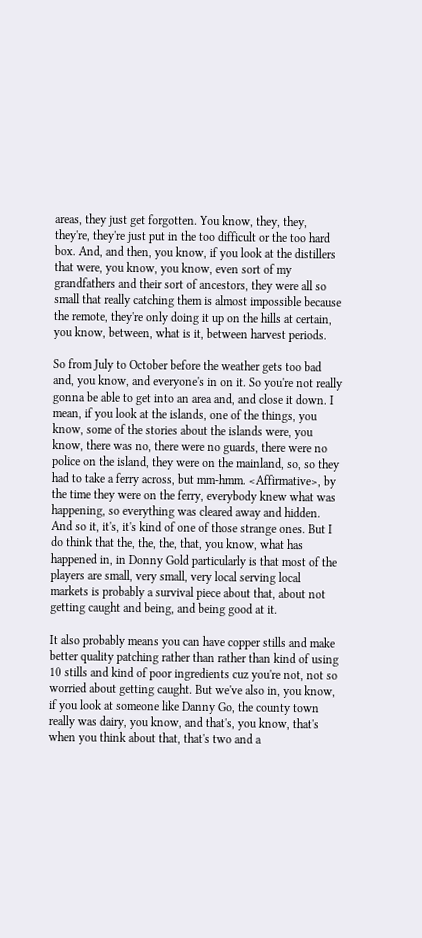areas, they just get forgotten. You know, they, they, they're, they're just put in the too difficult or the too hard box. And, and then, you know, if you look at the distillers that were, you know, you know, even sort of my grandfathers and their sort of ancestors, they were all so small that really catching them is almost impossible because the remote, they're only doing it up on the hills at certain, you know, between, what is it, between harvest periods.

So from July to October before the weather gets too bad and, you know, and everyone's in on it. So you're not really gonna be able to get into an area and, and close it down. I mean, if you look at the islands, one of the things, you know, some of the stories about the islands were, you know, there was no, there were no guards, there were no police on the island, they were on the mainland, so, so they had to take a ferry across, but mm-hmm. <Affirmative>, by the time they were on the ferry, everybody knew what was happening, so everything was cleared away and hidden. And so it, it's, it's kind of one of those strange ones. But I do think that the, the, the, that, you know, what has happened in, in Donny Gold particularly is that most of the players are small, very small, very local serving local markets is probably a survival piece about that, about not getting caught and being, and being good at it.

It also probably means you can have copper stills and make better quality patching rather than rather than kind of using 10 stills and kind of poor ingredients cuz you're not, not so worried about getting caught. But we've also in, you know, if you look at someone like Danny Go, the county town really was dairy, you know, and that's, you know, that's when you think about that, that's two and a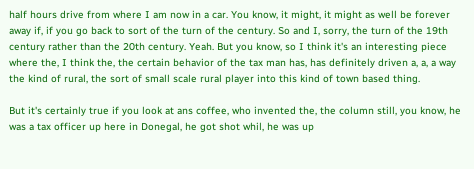half hours drive from where I am now in a car. You know, it might, it might as well be forever away if, if you go back to sort of the turn of the century. So and I, sorry, the turn of the 19th century rather than the 20th century. Yeah. But you know, so I think it's an interesting piece where the, I think the, the certain behavior of the tax man has, has definitely driven a, a, a way the kind of rural, the sort of small scale rural player into this kind of town based thing.

But it's certainly true if you look at ans coffee, who invented the, the column still, you know, he was a tax officer up here in Donegal, he got shot whil, he was up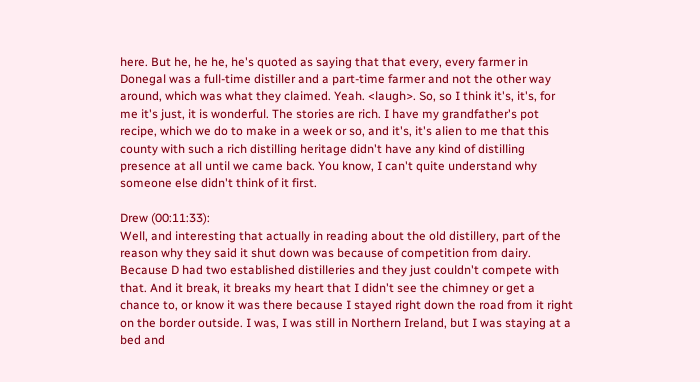here. But he, he he, he's quoted as saying that that every, every farmer in Donegal was a full-time distiller and a part-time farmer and not the other way around, which was what they claimed. Yeah. <laugh>. So, so I think it's, it's, for me it's just, it is wonderful. The stories are rich. I have my grandfather's pot recipe, which we do to make in a week or so, and it's, it's alien to me that this county with such a rich distilling heritage didn't have any kind of distilling presence at all until we came back. You know, I can't quite understand why someone else didn't think of it first.

Drew (00:11:33):
Well, and interesting that actually in reading about the old distillery, part of the reason why they said it shut down was because of competition from dairy. Because D had two established distilleries and they just couldn't compete with that. And it break, it breaks my heart that I didn't see the chimney or get a chance to, or know it was there because I stayed right down the road from it right on the border outside. I was, I was still in Northern Ireland, but I was staying at a bed and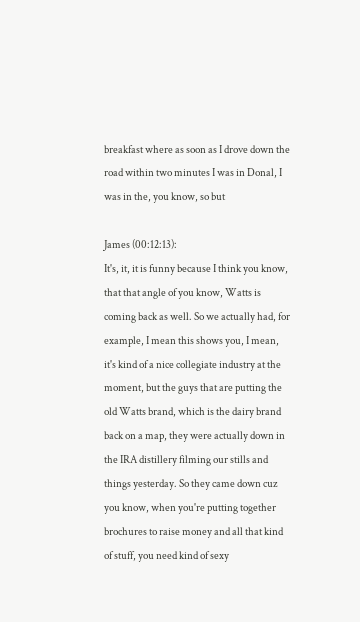breakfast where as soon as I drove down the road within two minutes I was in Donal, I was in the, you know, so but

James (00:12:13):
It's, it, it is funny because I think you know, that that angle of you know, Watts is coming back as well. So we actually had, for example, I mean this shows you, I mean, it's kind of a nice collegiate industry at the moment, but the guys that are putting the old Watts brand, which is the dairy brand back on a map, they were actually down in the IRA distillery filming our stills and things yesterday. So they came down cuz you know, when you're putting together brochures to raise money and all that kind of stuff, you need kind of sexy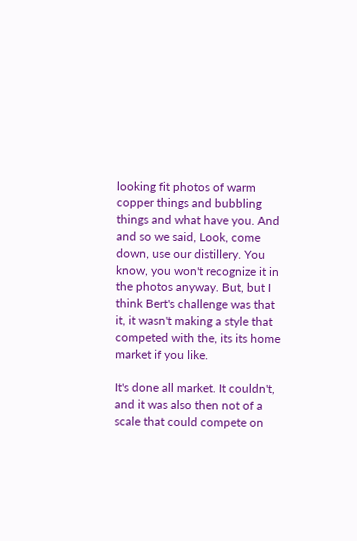looking fit photos of warm copper things and bubbling things and what have you. And and so we said, Look, come down, use our distillery. You know, you won't recognize it in the photos anyway. But, but I think Bert's challenge was that it, it wasn't making a style that competed with the, its its home market if you like.

It's done all market. It couldn't, and it was also then not of a scale that could compete on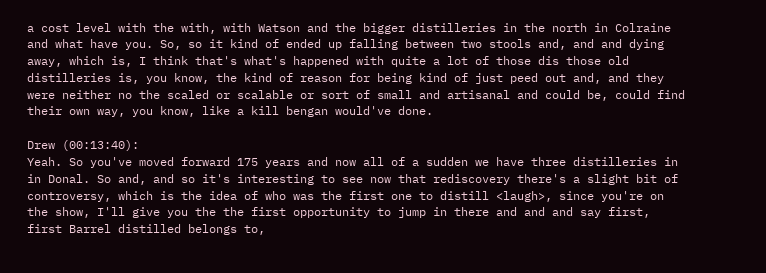a cost level with the with, with Watson and the bigger distilleries in the north in Colraine and what have you. So, so it kind of ended up falling between two stools and, and and dying away, which is, I think that's what's happened with quite a lot of those dis those old distilleries is, you know, the kind of reason for being kind of just peed out and, and they were neither no the scaled or scalable or sort of small and artisanal and could be, could find their own way, you know, like a kill bengan would've done.

Drew (00:13:40):
Yeah. So you've moved forward 175 years and now all of a sudden we have three distilleries in in Donal. So and, and so it's interesting to see now that rediscovery there's a slight bit of controversy, which is the idea of who was the first one to distill <laugh>, since you're on the show, I'll give you the the first opportunity to jump in there and and and say first, first Barrel distilled belongs to,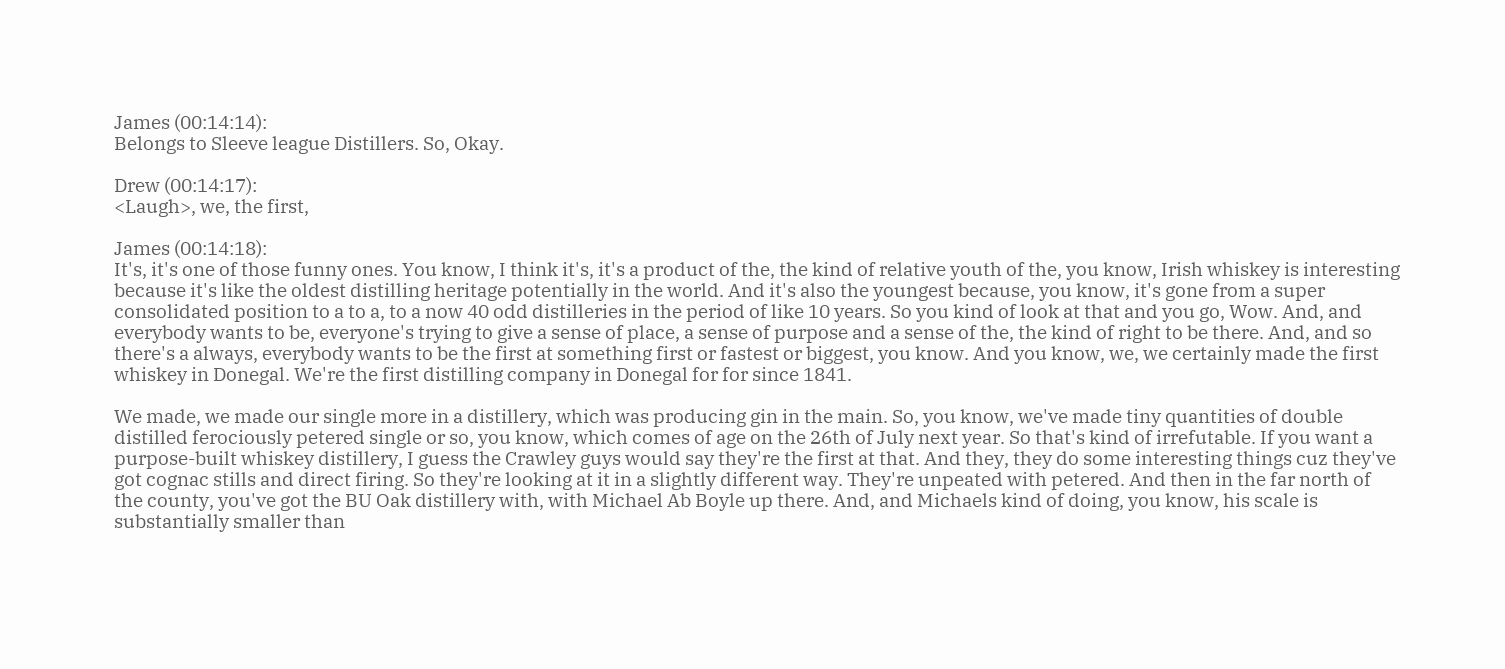James (00:14:14):
Belongs to Sleeve league Distillers. So, Okay.

Drew (00:14:17):
<Laugh>, we, the first,

James (00:14:18):
It's, it's one of those funny ones. You know, I think it's, it's a product of the, the kind of relative youth of the, you know, Irish whiskey is interesting because it's like the oldest distilling heritage potentially in the world. And it's also the youngest because, you know, it's gone from a super consolidated position to a to a, to a now 40 odd distilleries in the period of like 10 years. So you kind of look at that and you go, Wow. And, and everybody wants to be, everyone's trying to give a sense of place, a sense of purpose and a sense of the, the kind of right to be there. And, and so there's a always, everybody wants to be the first at something first or fastest or biggest, you know. And you know, we, we certainly made the first whiskey in Donegal. We're the first distilling company in Donegal for for since 1841.

We made, we made our single more in a distillery, which was producing gin in the main. So, you know, we've made tiny quantities of double distilled ferociously petered single or so, you know, which comes of age on the 26th of July next year. So that's kind of irrefutable. If you want a purpose-built whiskey distillery, I guess the Crawley guys would say they're the first at that. And they, they do some interesting things cuz they've got cognac stills and direct firing. So they're looking at it in a slightly different way. They're unpeated with petered. And then in the far north of the county, you've got the BU Oak distillery with, with Michael Ab Boyle up there. And, and Michaels kind of doing, you know, his scale is substantially smaller than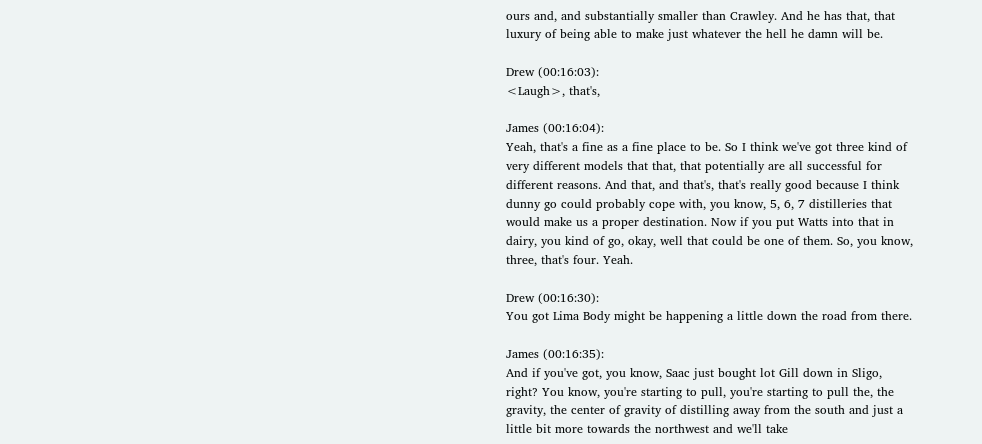ours and, and substantially smaller than Crawley. And he has that, that luxury of being able to make just whatever the hell he damn will be.

Drew (00:16:03):
<Laugh>, that's,

James (00:16:04):
Yeah, that's a fine as a fine place to be. So I think we've got three kind of very different models that that, that potentially are all successful for different reasons. And that, and that's, that's really good because I think dunny go could probably cope with, you know, 5, 6, 7 distilleries that would make us a proper destination. Now if you put Watts into that in dairy, you kind of go, okay, well that could be one of them. So, you know, three, that's four. Yeah.

Drew (00:16:30):
You got Lima Body might be happening a little down the road from there.

James (00:16:35):
And if you've got, you know, Saac just bought lot Gill down in Sligo, right? You know, you're starting to pull, you're starting to pull the, the gravity, the center of gravity of distilling away from the south and just a little bit more towards the northwest and we'll take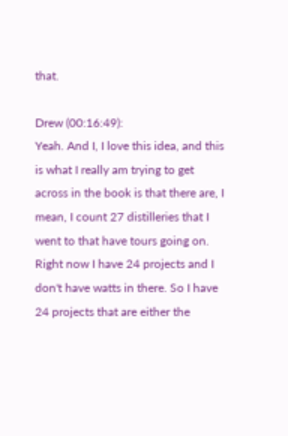that.

Drew (00:16:49):
Yeah. And I, I love this idea, and this is what I really am trying to get across in the book is that there are, I mean, I count 27 distilleries that I went to that have tours going on. Right now I have 24 projects and I don't have watts in there. So I have 24 projects that are either the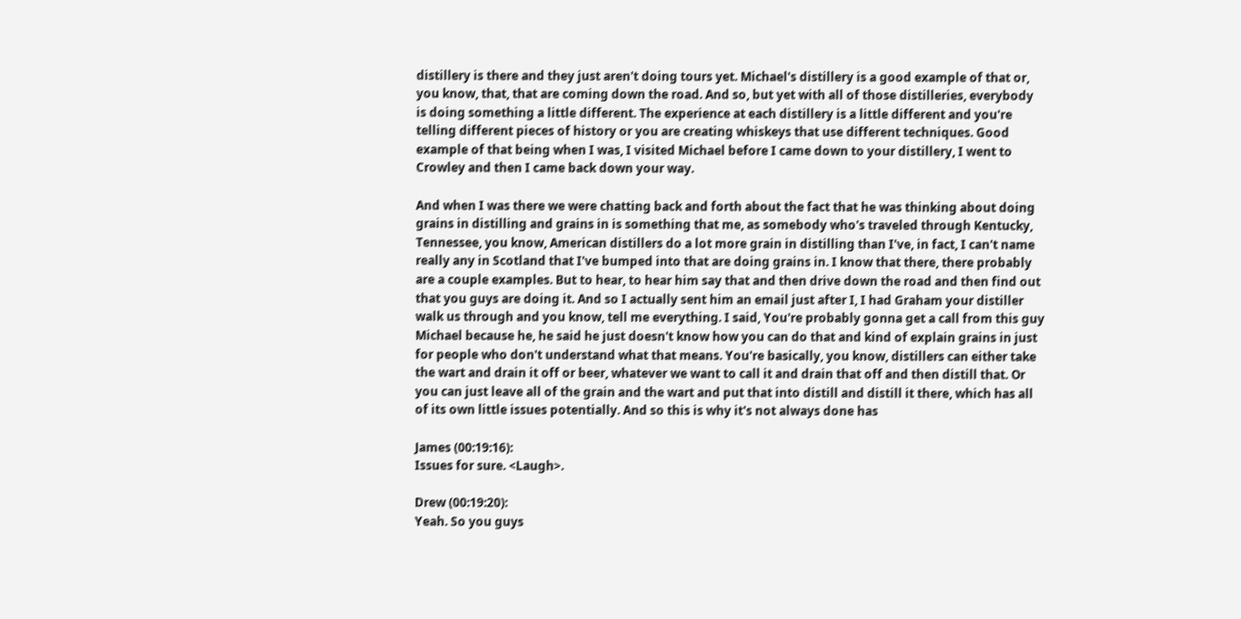distillery is there and they just aren't doing tours yet. Michael's distillery is a good example of that or, you know, that, that are coming down the road. And so, but yet with all of those distilleries, everybody is doing something a little different. The experience at each distillery is a little different and you're telling different pieces of history or you are creating whiskeys that use different techniques. Good example of that being when I was, I visited Michael before I came down to your distillery, I went to Crowley and then I came back down your way.

And when I was there we were chatting back and forth about the fact that he was thinking about doing grains in distilling and grains in is something that me, as somebody who's traveled through Kentucky, Tennessee, you know, American distillers do a lot more grain in distilling than I've, in fact, I can't name really any in Scotland that I've bumped into that are doing grains in. I know that there, there probably are a couple examples. But to hear, to hear him say that and then drive down the road and then find out that you guys are doing it. And so I actually sent him an email just after I, I had Graham your distiller walk us through and you know, tell me everything. I said, You're probably gonna get a call from this guy Michael because he, he said he just doesn't know how you can do that and kind of explain grains in just for people who don't understand what that means. You're basically, you know, distillers can either take the wart and drain it off or beer, whatever we want to call it and drain that off and then distill that. Or you can just leave all of the grain and the wart and put that into distill and distill it there, which has all of its own little issues potentially. And so this is why it's not always done has

James (00:19:16):
Issues for sure. <Laugh>.

Drew (00:19:20):
Yeah. So you guys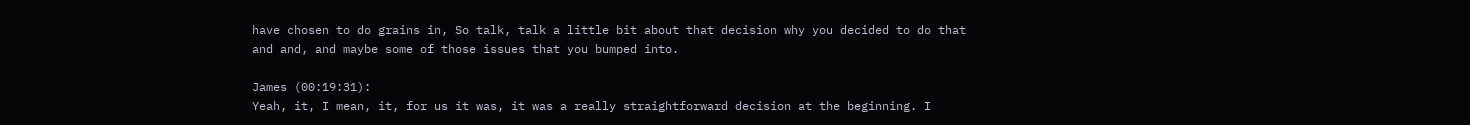have chosen to do grains in, So talk, talk a little bit about that decision why you decided to do that and and, and maybe some of those issues that you bumped into.

James (00:19:31):
Yeah, it, I mean, it, for us it was, it was a really straightforward decision at the beginning. I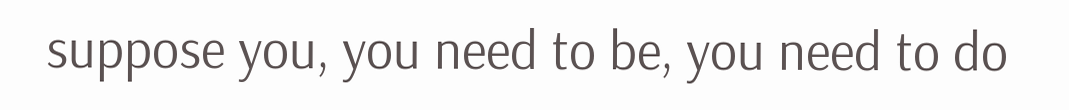suppose you, you need to be, you need to do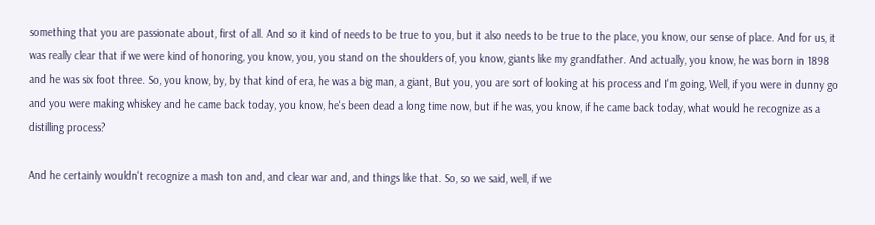something that you are passionate about, first of all. And so it kind of needs to be true to you, but it also needs to be true to the place, you know, our sense of place. And for us, it was really clear that if we were kind of honoring, you know, you, you stand on the shoulders of, you know, giants like my grandfather. And actually, you know, he was born in 1898 and he was six foot three. So, you know, by, by that kind of era, he was a big man, a giant, But you, you are sort of looking at his process and I'm going, Well, if you were in dunny go and you were making whiskey and he came back today, you know, he's been dead a long time now, but if he was, you know, if he came back today, what would he recognize as a distilling process?

And he certainly wouldn't recognize a mash ton and, and clear war and, and things like that. So, so we said, well, if we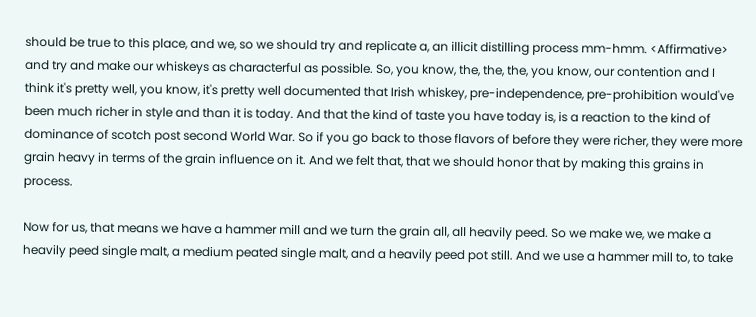should be true to this place, and we, so we should try and replicate a, an illicit distilling process mm-hmm. <Affirmative> and try and make our whiskeys as characterful as possible. So, you know, the, the, the, you know, our contention and I think it's pretty well, you know, it's pretty well documented that Irish whiskey, pre-independence, pre-prohibition would've been much richer in style and than it is today. And that the kind of taste you have today is, is a reaction to the kind of dominance of scotch post second World War. So if you go back to those flavors of before they were richer, they were more grain heavy in terms of the grain influence on it. And we felt that, that we should honor that by making this grains in process.

Now for us, that means we have a hammer mill and we turn the grain all, all heavily peed. So we make we, we make a heavily peed single malt, a medium peated single malt, and a heavily peed pot still. And we use a hammer mill to, to take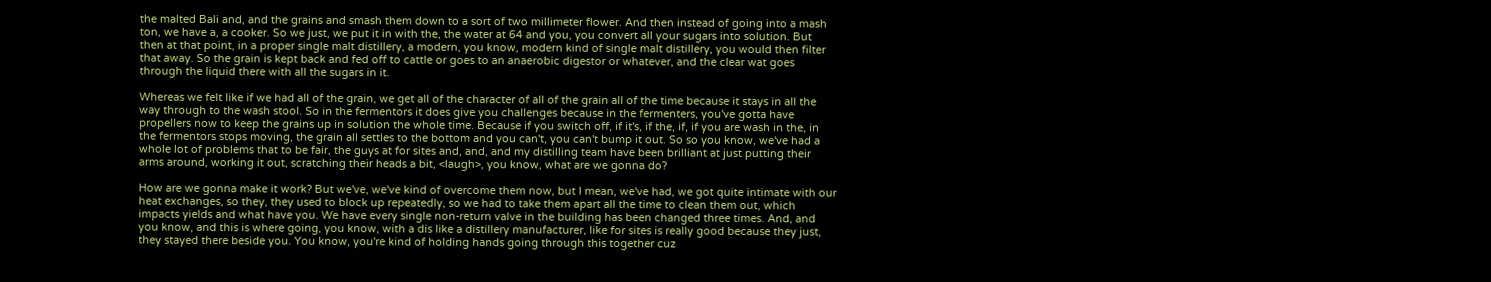the malted Bali and, and the grains and smash them down to a sort of two millimeter flower. And then instead of going into a mash ton, we have a, a cooker. So we just, we put it in with the, the water at 64 and you, you convert all your sugars into solution. But then at that point, in a proper single malt distillery, a modern, you know, modern kind of single malt distillery, you would then filter that away. So the grain is kept back and fed off to cattle or goes to an anaerobic digestor or whatever, and the clear wat goes through the liquid there with all the sugars in it.

Whereas we felt like if we had all of the grain, we get all of the character of all of the grain all of the time because it stays in all the way through to the wash stool. So in the fermentors it does give you challenges because in the fermenters, you've gotta have propellers now to keep the grains up in solution the whole time. Because if you switch off, if it's, if the, if, if you are wash in the, in the fermentors stops moving, the grain all settles to the bottom and you can't, you can't bump it out. So so you know, we've had a whole lot of problems that to be fair, the guys at for sites and, and, and my distilling team have been brilliant at just putting their arms around, working it out, scratching their heads a bit, <laugh>, you know, what are we gonna do?

How are we gonna make it work? But we've, we've kind of overcome them now, but I mean, we've had, we got quite intimate with our heat exchanges, so they, they used to block up repeatedly, so we had to take them apart all the time to clean them out, which impacts yields and what have you. We have every single non-return valve in the building has been changed three times. And, and you know, and this is where going, you know, with a dis like a distillery manufacturer, like for sites is really good because they just, they stayed there beside you. You know, you're kind of holding hands going through this together cuz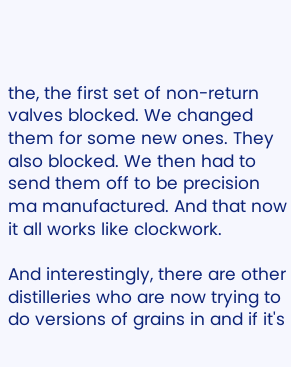the, the first set of non-return valves blocked. We changed them for some new ones. They also blocked. We then had to send them off to be precision ma manufactured. And that now it all works like clockwork.

And interestingly, there are other distilleries who are now trying to do versions of grains in and if it's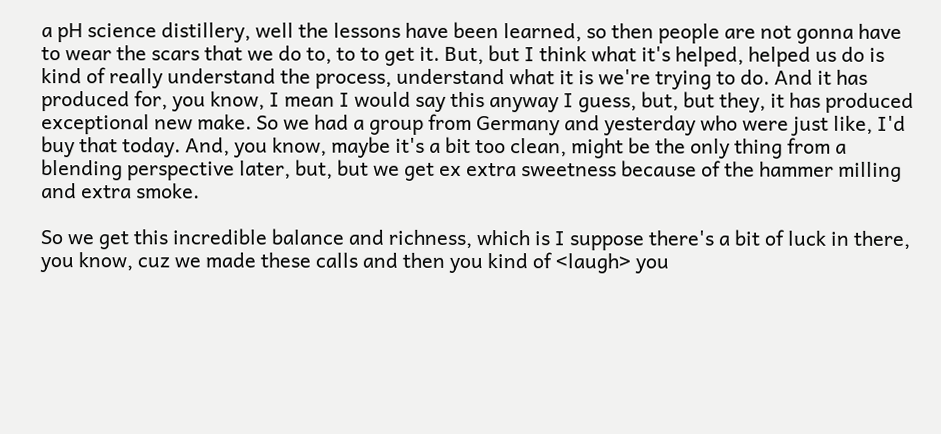a pH science distillery, well the lessons have been learned, so then people are not gonna have to wear the scars that we do to, to to get it. But, but I think what it's helped, helped us do is kind of really understand the process, understand what it is we're trying to do. And it has produced for, you know, I mean I would say this anyway I guess, but, but they, it has produced exceptional new make. So we had a group from Germany and yesterday who were just like, I'd buy that today. And, you know, maybe it's a bit too clean, might be the only thing from a blending perspective later, but, but we get ex extra sweetness because of the hammer milling and extra smoke.

So we get this incredible balance and richness, which is I suppose there's a bit of luck in there, you know, cuz we made these calls and then you kind of <laugh> you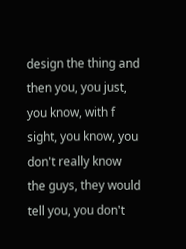design the thing and then you, you just, you know, with f sight, you know, you don't really know the guys, they would tell you, you don't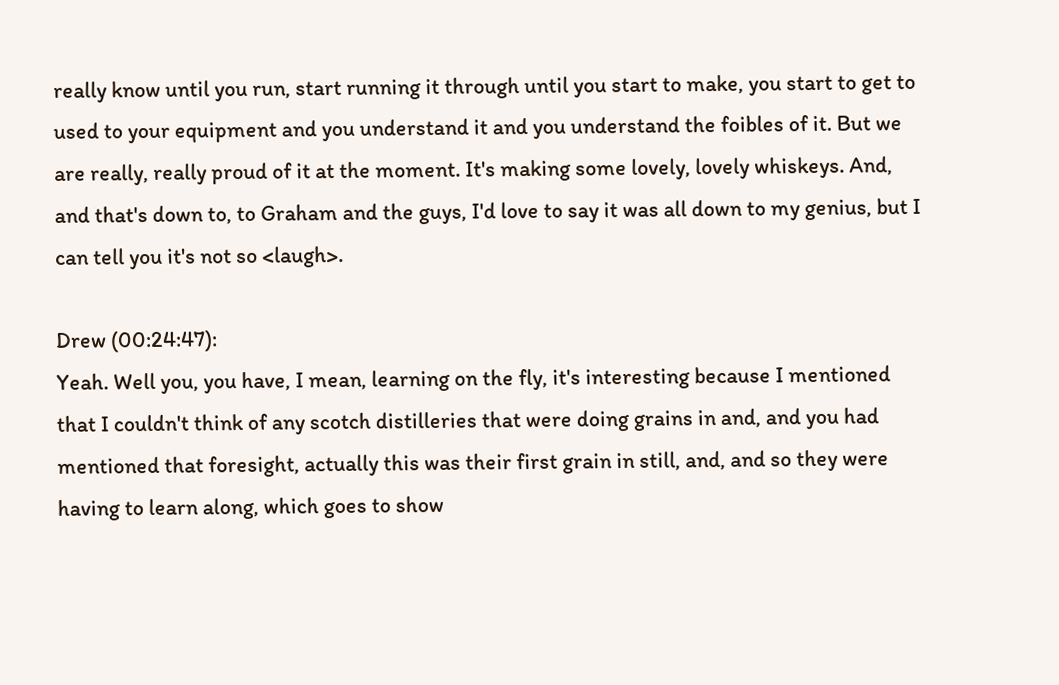really know until you run, start running it through until you start to make, you start to get to used to your equipment and you understand it and you understand the foibles of it. But we are really, really proud of it at the moment. It's making some lovely, lovely whiskeys. And, and that's down to, to Graham and the guys, I'd love to say it was all down to my genius, but I can tell you it's not so <laugh>.

Drew (00:24:47):
Yeah. Well you, you have, I mean, learning on the fly, it's interesting because I mentioned that I couldn't think of any scotch distilleries that were doing grains in and, and you had mentioned that foresight, actually this was their first grain in still, and, and so they were having to learn along, which goes to show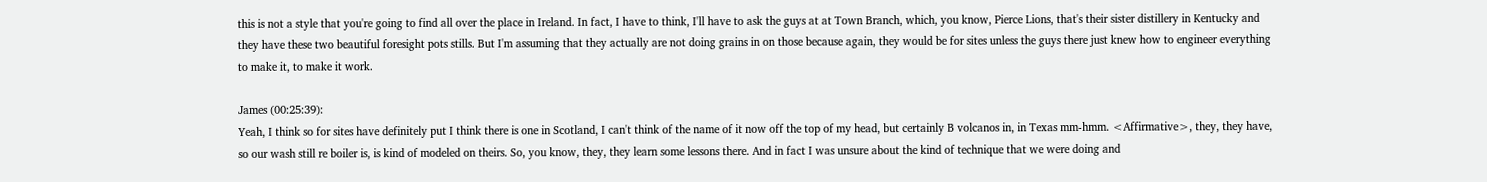this is not a style that you're going to find all over the place in Ireland. In fact, I have to think, I'll have to ask the guys at at Town Branch, which, you know, Pierce Lions, that's their sister distillery in Kentucky and they have these two beautiful foresight pots stills. But I'm assuming that they actually are not doing grains in on those because again, they would be for sites unless the guys there just knew how to engineer everything to make it, to make it work.

James (00:25:39):
Yeah, I think so for sites have definitely put I think there is one in Scotland, I can't think of the name of it now off the top of my head, but certainly B volcanos in, in Texas mm-hmm. <Affirmative>, they, they have, so our wash still re boiler is, is kind of modeled on theirs. So, you know, they, they learn some lessons there. And in fact I was unsure about the kind of technique that we were doing and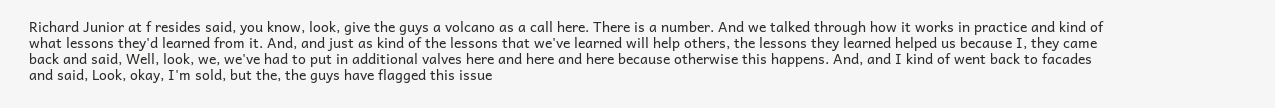Richard Junior at f resides said, you know, look, give the guys a volcano as a call here. There is a number. And we talked through how it works in practice and kind of what lessons they'd learned from it. And, and just as kind of the lessons that we've learned will help others, the lessons they learned helped us because I, they came back and said, Well, look, we, we've had to put in additional valves here and here and here because otherwise this happens. And, and I kind of went back to facades and said, Look, okay, I'm sold, but the, the guys have flagged this issue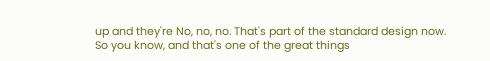up and they're No, no, no. That's part of the standard design now. So you know, and that's one of the great things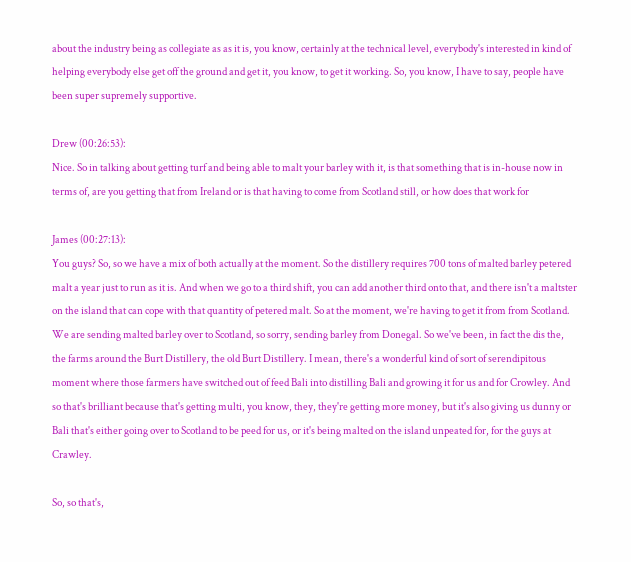about the industry being as collegiate as as it is, you know, certainly at the technical level, everybody's interested in kind of helping everybody else get off the ground and get it, you know, to get it working. So, you know, I have to say, people have been super supremely supportive.

Drew (00:26:53):
Nice. So in talking about getting turf and being able to malt your barley with it, is that something that is in-house now in terms of, are you getting that from Ireland or is that having to come from Scotland still, or how does that work for

James (00:27:13):
You guys? So, so we have a mix of both actually at the moment. So the distillery requires 700 tons of malted barley petered malt a year just to run as it is. And when we go to a third shift, you can add another third onto that, and there isn't a maltster on the island that can cope with that quantity of petered malt. So at the moment, we're having to get it from from Scotland. We are sending malted barley over to Scotland, so sorry, sending barley from Donegal. So we've been, in fact the dis the, the farms around the Burt Distillery, the old Burt Distillery. I mean, there's a wonderful kind of sort of serendipitous moment where those farmers have switched out of feed Bali into distilling Bali and growing it for us and for Crowley. And so that's brilliant because that's getting multi, you know, they, they're getting more money, but it's also giving us dunny or Bali that's either going over to Scotland to be peed for us, or it's being malted on the island unpeated for, for the guys at Crawley.

So, so that's,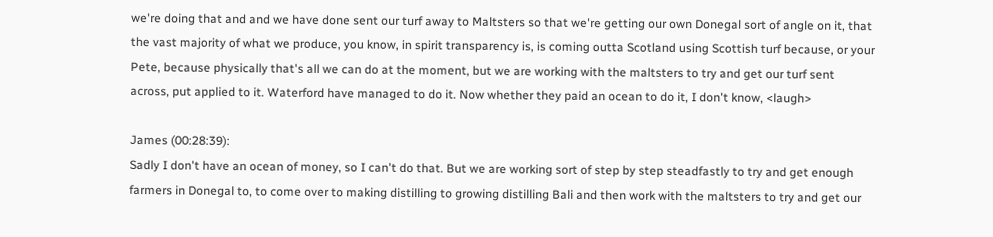we're doing that and and we have done sent our turf away to Maltsters so that we're getting our own Donegal sort of angle on it, that the vast majority of what we produce, you know, in spirit transparency is, is coming outta Scotland using Scottish turf because, or your Pete, because physically that's all we can do at the moment, but we are working with the maltsters to try and get our turf sent across, put applied to it. Waterford have managed to do it. Now whether they paid an ocean to do it, I don't know, <laugh>

James (00:28:39):
Sadly I don't have an ocean of money, so I can't do that. But we are working sort of step by step steadfastly to try and get enough farmers in Donegal to, to come over to making distilling to growing distilling Bali and then work with the maltsters to try and get our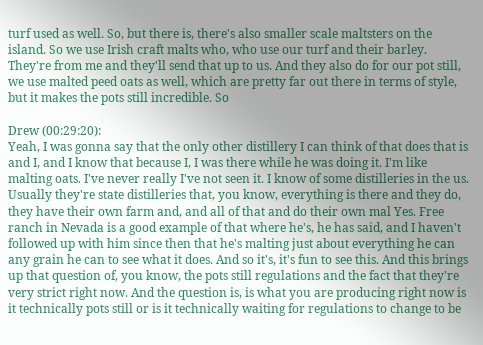turf used as well. So, but there is, there's also smaller scale maltsters on the island. So we use Irish craft malts who, who use our turf and their barley. They're from me and they'll send that up to us. And they also do for our pot still, we use malted peed oats as well, which are pretty far out there in terms of style, but it makes the pots still incredible. So

Drew (00:29:20):
Yeah, I was gonna say that the only other distillery I can think of that does that is and I, and I know that because I, I was there while he was doing it. I'm like malting oats. I've never really I've not seen it. I know of some distilleries in the us. Usually they're state distilleries that, you know, everything is there and they do, they have their own farm and, and all of that and do their own mal Yes. Free ranch in Nevada is a good example of that where he's, he has said, and I haven't followed up with him since then that he's malting just about everything he can any grain he can to see what it does. And so it's, it's fun to see this. And this brings up that question of, you know, the pots still regulations and the fact that they're very strict right now. And the question is, is what you are producing right now is it technically pots still or is it technically waiting for regulations to change to be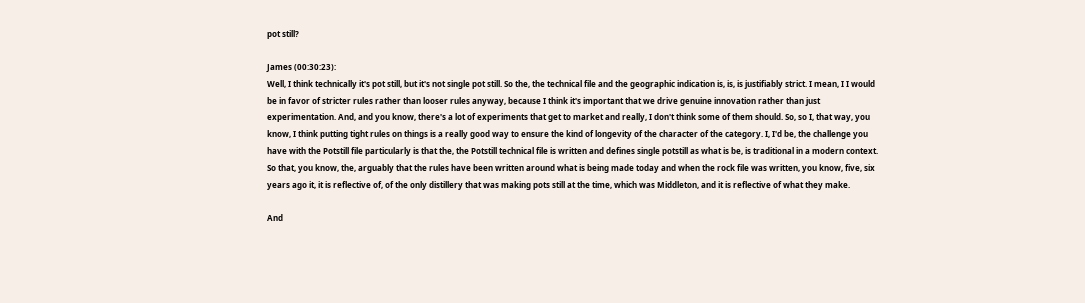pot still?

James (00:30:23):
Well, I think technically it's pot still, but it's not single pot still. So the, the technical file and the geographic indication is, is, is justifiably strict. I mean, I I would be in favor of stricter rules rather than looser rules anyway, because I think it's important that we drive genuine innovation rather than just experimentation. And, and you know, there's a lot of experiments that get to market and really, I don't think some of them should. So, so I, that way, you know, I think putting tight rules on things is a really good way to ensure the kind of longevity of the character of the category. I, I'd be, the challenge you have with the Potstill file particularly is that the, the Potstill technical file is written and defines single potstill as what is be, is traditional in a modern context. So that, you know, the, arguably that the rules have been written around what is being made today and when the rock file was written, you know, five, six years ago it, it is reflective of, of the only distillery that was making pots still at the time, which was Middleton, and it is reflective of what they make.

And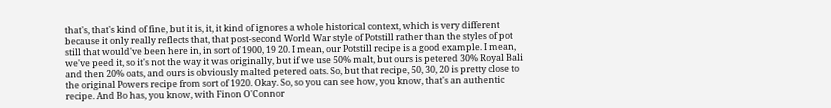that's, that's kind of fine, but it is, it, it kind of ignores a whole historical context, which is very different because it only really reflects that, that post-second World War style of Potstill rather than the styles of pot still that would've been here in, in sort of 1900, 19 20. I mean, our Potstill recipe is a good example. I mean, we've peed it, so it's not the way it was originally, but if we use 50% malt, but ours is petered 30% Royal Bali and then 20% oats, and ours is obviously malted petered oats. So, but that recipe, 50, 30, 20 is pretty close to the original Powers recipe from sort of 1920. Okay. So, so you can see how, you know, that's an authentic recipe. And Bo has, you know, with Finon O'Connor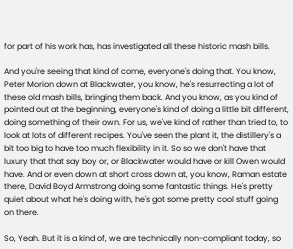for part of his work has, has investigated all these historic mash bills.

And you're seeing that kind of come, everyone's doing that. You know, Peter Morion down at Blackwater, you know, he's resurrecting a lot of these old mash bills, bringing them back. And you know, as you kind of pointed out at the beginning, everyone's kind of doing a little bit different, doing something of their own. For us, we've kind of rather than tried to, to look at lots of different recipes. You've seen the plant it, the distillery's a bit too big to have too much flexibility in it. So so we don't have that luxury that that say boy or, or Blackwater would have or kill Owen would have. And or even down at short cross down at, you know, Raman estate there, David Boyd Armstrong doing some fantastic things. He's pretty quiet about what he's doing with, he's got some pretty cool stuff going on there.

So, Yeah. But it is a kind of, we are technically non-compliant today, so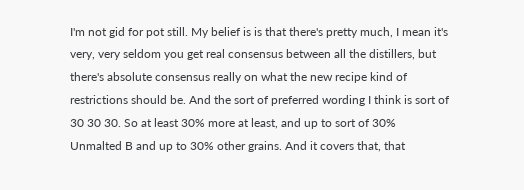I'm not gid for pot still. My belief is is that there's pretty much, I mean it's very, very seldom you get real consensus between all the distillers, but there's absolute consensus really on what the new recipe kind of restrictions should be. And the sort of preferred wording I think is sort of 30 30 30. So at least 30% more at least, and up to sort of 30% Unmalted B and up to 30% other grains. And it covers that, that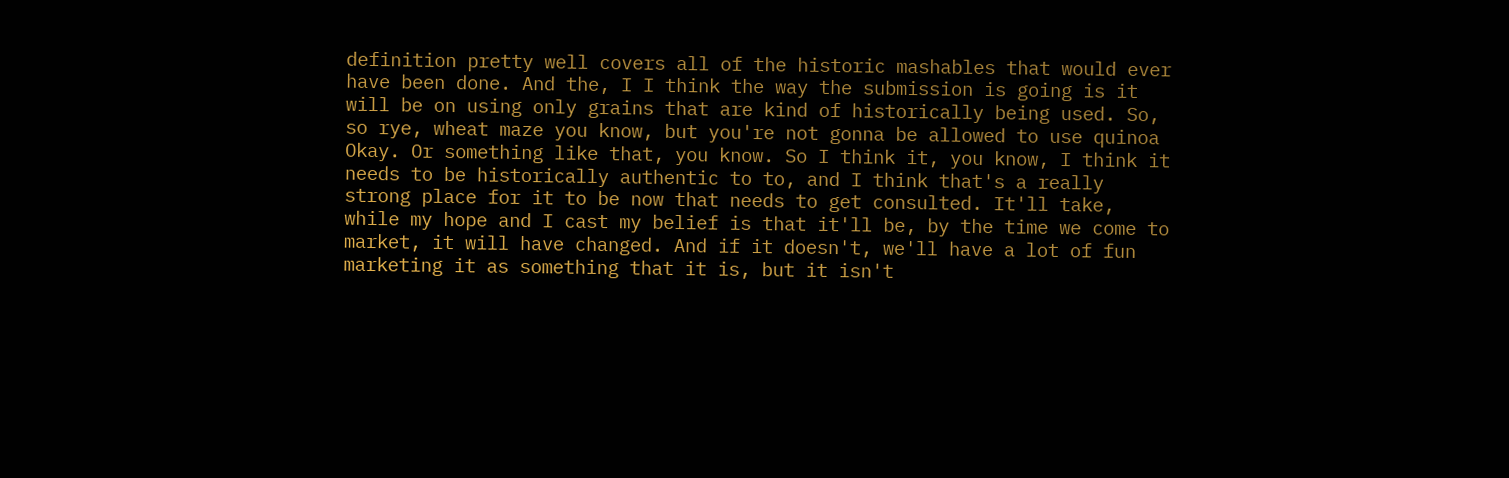definition pretty well covers all of the historic mashables that would ever have been done. And the, I I think the way the submission is going is it will be on using only grains that are kind of historically being used. So, so rye, wheat maze you know, but you're not gonna be allowed to use quinoa Okay. Or something like that, you know. So I think it, you know, I think it needs to be historically authentic to to, and I think that's a really strong place for it to be now that needs to get consulted. It'll take, while my hope and I cast my belief is that it'll be, by the time we come to market, it will have changed. And if it doesn't, we'll have a lot of fun marketing it as something that it is, but it isn't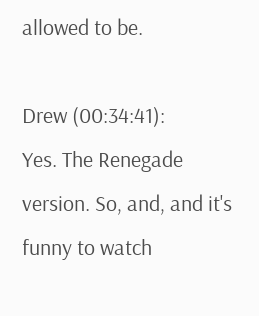allowed to be.

Drew (00:34:41):
Yes. The Renegade version. So, and, and it's funny to watch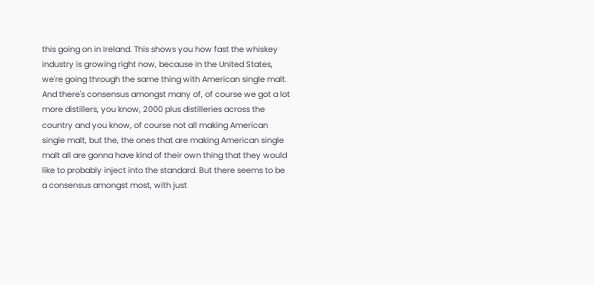this going on in Ireland. This shows you how fast the whiskey industry is growing right now, because in the United States, we're going through the same thing with American single malt. And there's consensus amongst many of, of course we got a lot more distillers, you know, 2000 plus distilleries across the country and you know, of course not all making American single malt, but the, the ones that are making American single malt all are gonna have kind of their own thing that they would like to probably inject into the standard. But there seems to be a consensus amongst most, with just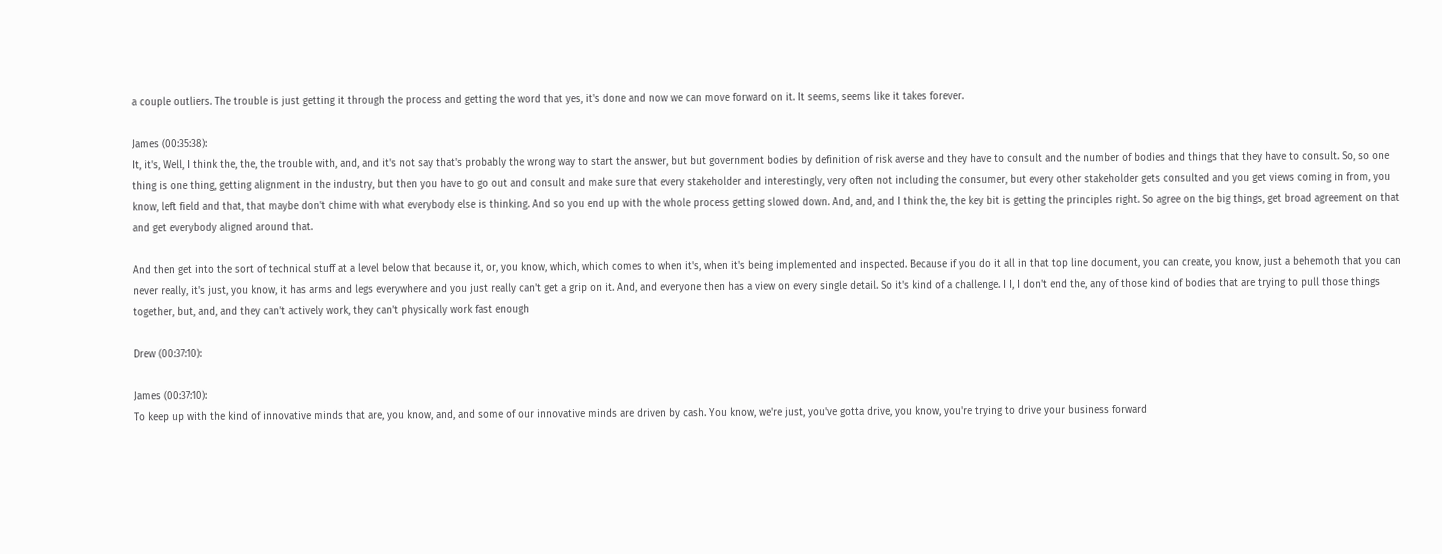a couple outliers. The trouble is just getting it through the process and getting the word that yes, it's done and now we can move forward on it. It seems, seems like it takes forever.

James (00:35:38):
It, it's, Well, I think the, the, the trouble with, and, and it's not say that's probably the wrong way to start the answer, but but government bodies by definition of risk averse and they have to consult and the number of bodies and things that they have to consult. So, so one thing is one thing, getting alignment in the industry, but then you have to go out and consult and make sure that every stakeholder and interestingly, very often not including the consumer, but every other stakeholder gets consulted and you get views coming in from, you know, left field and that, that maybe don't chime with what everybody else is thinking. And so you end up with the whole process getting slowed down. And, and, and I think the, the key bit is getting the principles right. So agree on the big things, get broad agreement on that and get everybody aligned around that.

And then get into the sort of technical stuff at a level below that because it, or, you know, which, which comes to when it's, when it's being implemented and inspected. Because if you do it all in that top line document, you can create, you know, just a behemoth that you can never really, it's just, you know, it has arms and legs everywhere and you just really can't get a grip on it. And, and everyone then has a view on every single detail. So it's kind of a challenge. I I, I don't end the, any of those kind of bodies that are trying to pull those things together, but, and, and they can't actively work, they can't physically work fast enough

Drew (00:37:10):

James (00:37:10):
To keep up with the kind of innovative minds that are, you know, and, and some of our innovative minds are driven by cash. You know, we're just, you've gotta drive, you know, you're trying to drive your business forward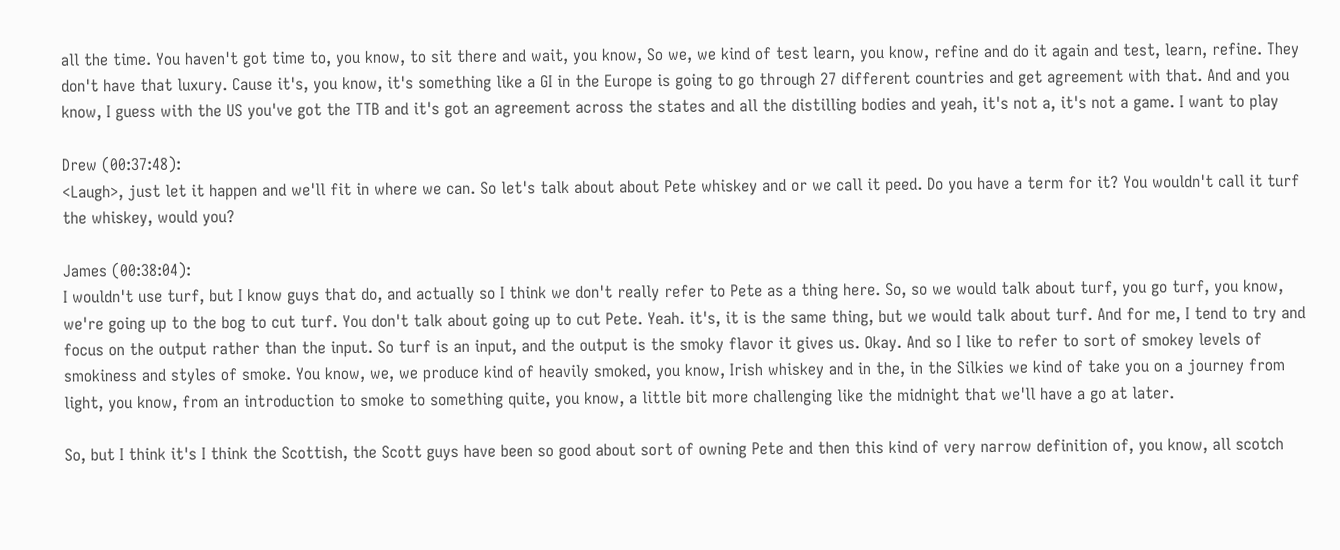all the time. You haven't got time to, you know, to sit there and wait, you know, So we, we kind of test learn, you know, refine and do it again and test, learn, refine. They don't have that luxury. Cause it's, you know, it's something like a GI in the Europe is going to go through 27 different countries and get agreement with that. And and you know, I guess with the US you've got the TTB and it's got an agreement across the states and all the distilling bodies and yeah, it's not a, it's not a game. I want to play

Drew (00:37:48):
<Laugh>, just let it happen and we'll fit in where we can. So let's talk about about Pete whiskey and or we call it peed. Do you have a term for it? You wouldn't call it turf the whiskey, would you?

James (00:38:04):
I wouldn't use turf, but I know guys that do, and actually so I think we don't really refer to Pete as a thing here. So, so we would talk about turf, you go turf, you know, we're going up to the bog to cut turf. You don't talk about going up to cut Pete. Yeah. it's, it is the same thing, but we would talk about turf. And for me, I tend to try and focus on the output rather than the input. So turf is an input, and the output is the smoky flavor it gives us. Okay. And so I like to refer to sort of smokey levels of smokiness and styles of smoke. You know, we, we produce kind of heavily smoked, you know, Irish whiskey and in the, in the Silkies we kind of take you on a journey from light, you know, from an introduction to smoke to something quite, you know, a little bit more challenging like the midnight that we'll have a go at later.

So, but I think it's I think the Scottish, the Scott guys have been so good about sort of owning Pete and then this kind of very narrow definition of, you know, all scotch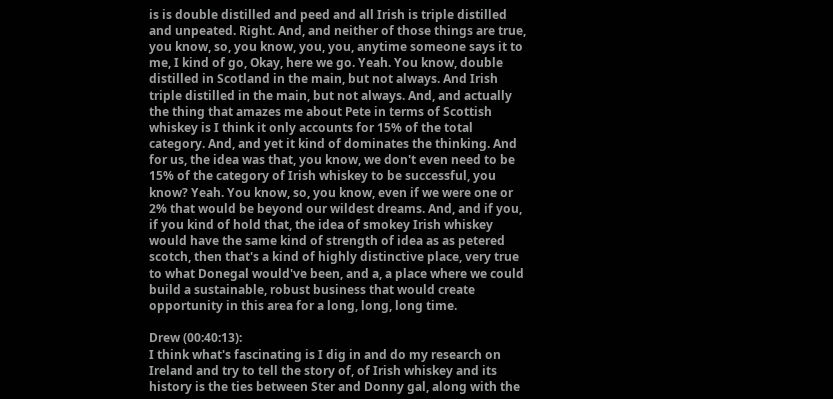is is double distilled and peed and all Irish is triple distilled and unpeated. Right. And, and neither of those things are true, you know, so, you know, you, you, anytime someone says it to me, I kind of go, Okay, here we go. Yeah. You know, double distilled in Scotland in the main, but not always. And Irish triple distilled in the main, but not always. And, and actually the thing that amazes me about Pete in terms of Scottish whiskey is I think it only accounts for 15% of the total category. And, and yet it kind of dominates the thinking. And for us, the idea was that, you know, we don't even need to be 15% of the category of Irish whiskey to be successful, you know? Yeah. You know, so, you know, even if we were one or 2% that would be beyond our wildest dreams. And, and if you, if you kind of hold that, the idea of smokey Irish whiskey would have the same kind of strength of idea as as petered scotch, then that's a kind of highly distinctive place, very true to what Donegal would've been, and a, a place where we could build a sustainable, robust business that would create opportunity in this area for a long, long, long time.

Drew (00:40:13):
I think what's fascinating is I dig in and do my research on Ireland and try to tell the story of, of Irish whiskey and its history is the ties between Ster and Donny gal, along with the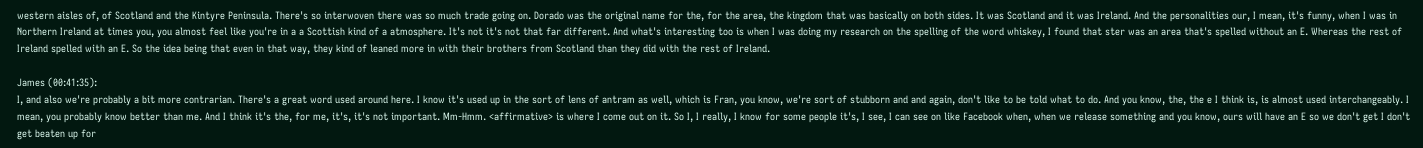western aisles of, of Scotland and the Kintyre Peninsula. There's so interwoven there was so much trade going on. Dorado was the original name for the, for the area, the kingdom that was basically on both sides. It was Scotland and it was Ireland. And the personalities our, I mean, it's funny, when I was in Northern Ireland at times you, you almost feel like you're in a a Scottish kind of a atmosphere. It's not it's not that far different. And what's interesting too is when I was doing my research on the spelling of the word whiskey, I found that ster was an area that's spelled without an E. Whereas the rest of Ireland spelled with an E. So the idea being that even in that way, they kind of leaned more in with their brothers from Scotland than they did with the rest of Ireland.

James (00:41:35):
I, and also we're probably a bit more contrarian. There's a great word used around here. I know it's used up in the sort of lens of antram as well, which is Fran, you know, we're sort of stubborn and and again, don't like to be told what to do. And you know, the, the e I think is, is almost used interchangeably. I mean, you probably know better than me. And I think it's the, for me, it's, it's not important. Mm-Hmm. <affirmative> is where I come out on it. So I, I really, I know for some people it's, I see, I can see on like Facebook when, when we release something and you know, ours will have an E so we don't get I don't get beaten up for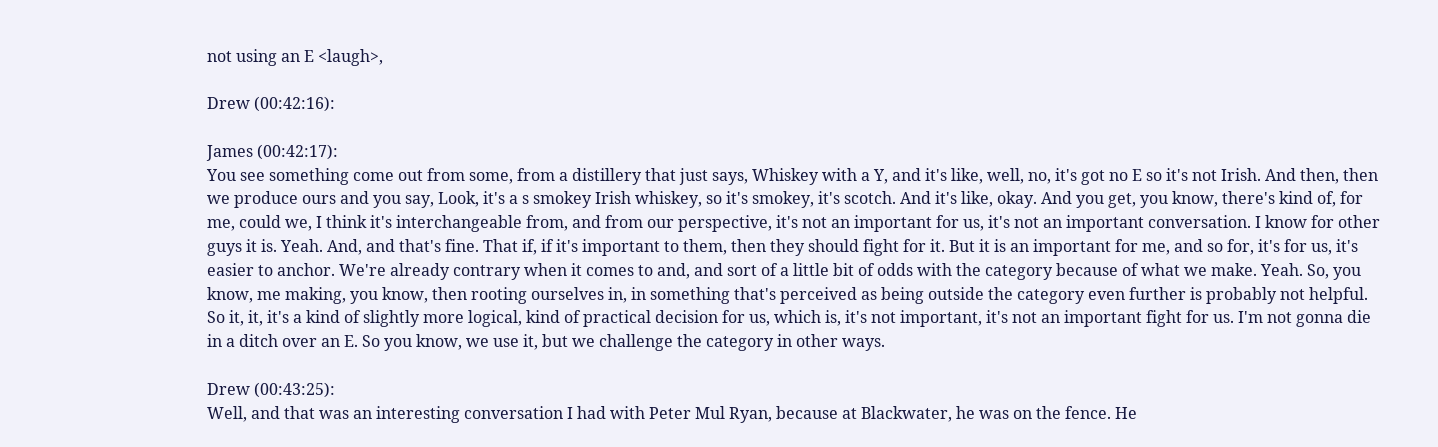not using an E <laugh>,

Drew (00:42:16):

James (00:42:17):
You see something come out from some, from a distillery that just says, Whiskey with a Y, and it's like, well, no, it's got no E so it's not Irish. And then, then we produce ours and you say, Look, it's a s smokey Irish whiskey, so it's smokey, it's scotch. And it's like, okay. And you get, you know, there's kind of, for me, could we, I think it's interchangeable from, and from our perspective, it's not an important for us, it's not an important conversation. I know for other guys it is. Yeah. And, and that's fine. That if, if it's important to them, then they should fight for it. But it is an important for me, and so for, it's for us, it's easier to anchor. We're already contrary when it comes to and, and sort of a little bit of odds with the category because of what we make. Yeah. So, you know, me making, you know, then rooting ourselves in, in something that's perceived as being outside the category even further is probably not helpful. So it, it, it's a kind of slightly more logical, kind of practical decision for us, which is, it's not important, it's not an important fight for us. I'm not gonna die in a ditch over an E. So you know, we use it, but we challenge the category in other ways.

Drew (00:43:25):
Well, and that was an interesting conversation I had with Peter Mul Ryan, because at Blackwater, he was on the fence. He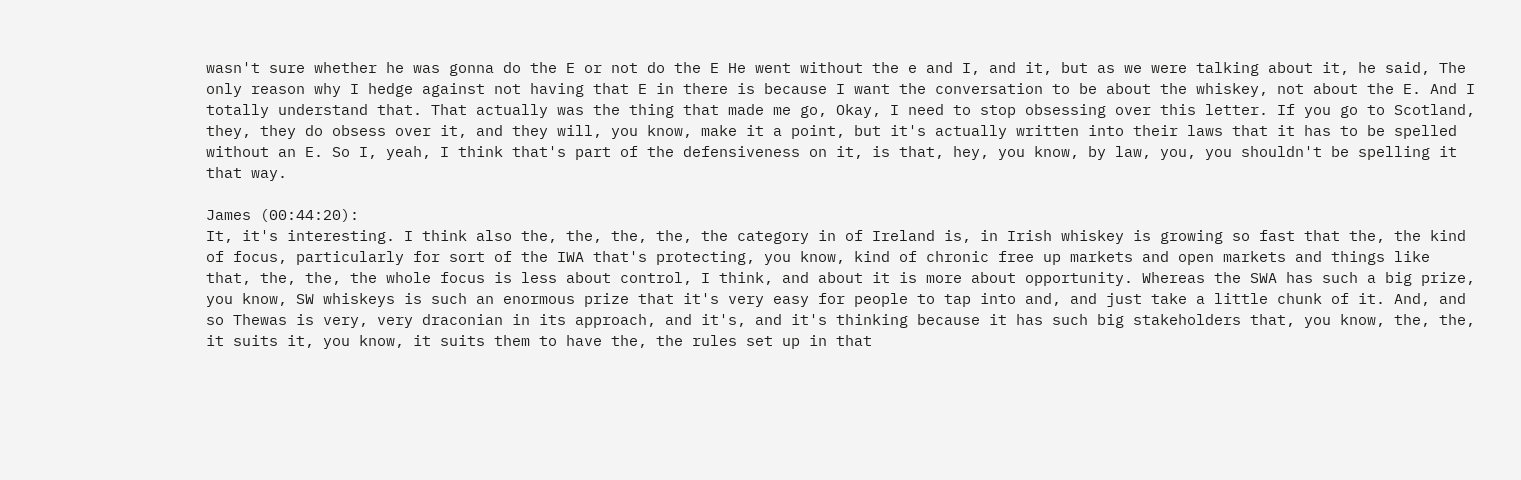wasn't sure whether he was gonna do the E or not do the E He went without the e and I, and it, but as we were talking about it, he said, The only reason why I hedge against not having that E in there is because I want the conversation to be about the whiskey, not about the E. And I totally understand that. That actually was the thing that made me go, Okay, I need to stop obsessing over this letter. If you go to Scotland, they, they do obsess over it, and they will, you know, make it a point, but it's actually written into their laws that it has to be spelled without an E. So I, yeah, I think that's part of the defensiveness on it, is that, hey, you know, by law, you, you shouldn't be spelling it that way.

James (00:44:20):
It, it's interesting. I think also the, the, the, the, the category in of Ireland is, in Irish whiskey is growing so fast that the, the kind of focus, particularly for sort of the IWA that's protecting, you know, kind of chronic free up markets and open markets and things like that, the, the, the whole focus is less about control, I think, and about it is more about opportunity. Whereas the SWA has such a big prize, you know, SW whiskeys is such an enormous prize that it's very easy for people to tap into and, and just take a little chunk of it. And, and so Thewas is very, very draconian in its approach, and it's, and it's thinking because it has such big stakeholders that, you know, the, the, it suits it, you know, it suits them to have the, the rules set up in that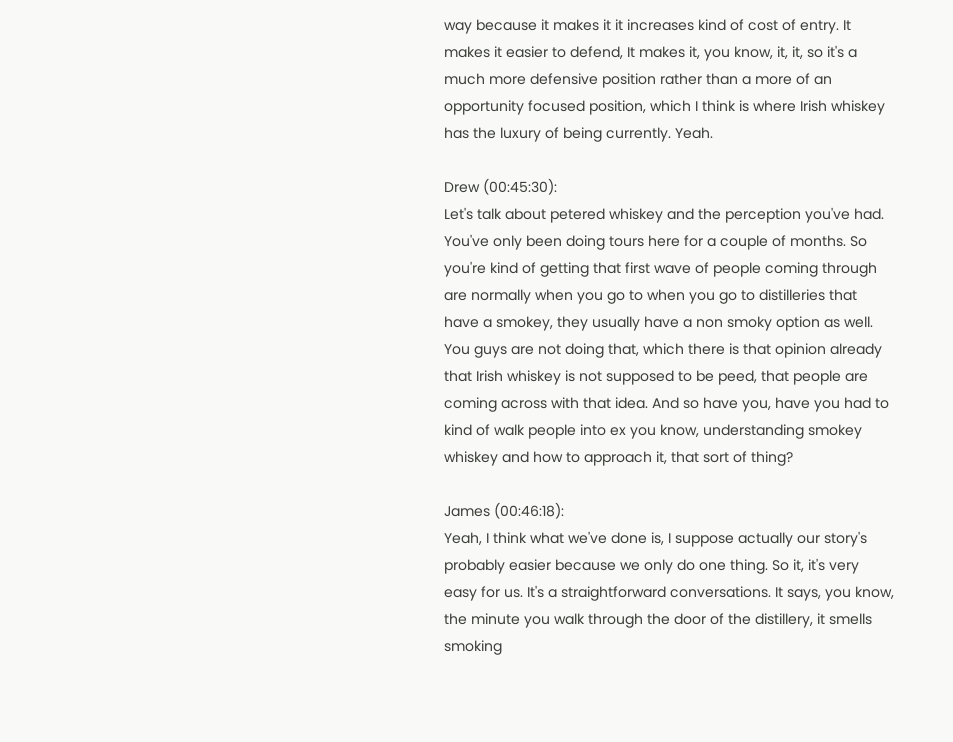way because it makes it it increases kind of cost of entry. It makes it easier to defend, It makes it, you know, it, it, so it's a much more defensive position rather than a more of an opportunity focused position, which I think is where Irish whiskey has the luxury of being currently. Yeah.

Drew (00:45:30):
Let's talk about petered whiskey and the perception you've had. You've only been doing tours here for a couple of months. So you're kind of getting that first wave of people coming through are normally when you go to when you go to distilleries that have a smokey, they usually have a non smoky option as well. You guys are not doing that, which there is that opinion already that Irish whiskey is not supposed to be peed, that people are coming across with that idea. And so have you, have you had to kind of walk people into ex you know, understanding smokey whiskey and how to approach it, that sort of thing?

James (00:46:18):
Yeah, I think what we've done is, I suppose actually our story's probably easier because we only do one thing. So it, it's very easy for us. It's a straightforward conversations. It says, you know, the minute you walk through the door of the distillery, it smells smoking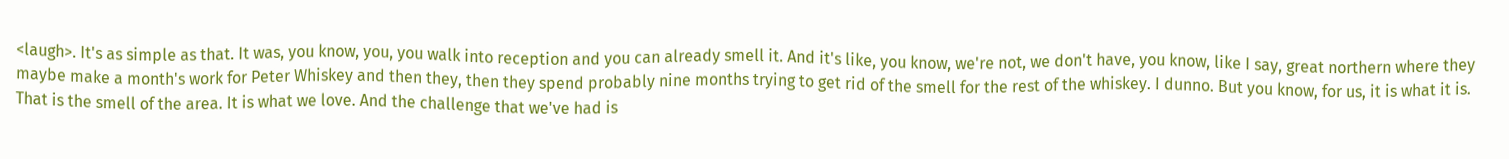<laugh>. It's as simple as that. It was, you know, you, you walk into reception and you can already smell it. And it's like, you know, we're not, we don't have, you know, like I say, great northern where they maybe make a month's work for Peter Whiskey and then they, then they spend probably nine months trying to get rid of the smell for the rest of the whiskey. I dunno. But you know, for us, it is what it is. That is the smell of the area. It is what we love. And the challenge that we've had is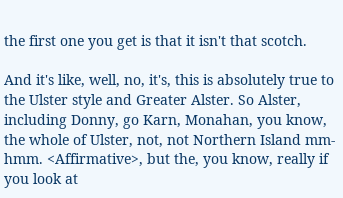the first one you get is that it isn't that scotch.

And it's like, well, no, it's, this is absolutely true to the Ulster style and Greater Alster. So Alster, including Donny, go Karn, Monahan, you know, the whole of Ulster, not, not Northern Island mm-hmm. <Affirmative>, but the, you know, really if you look at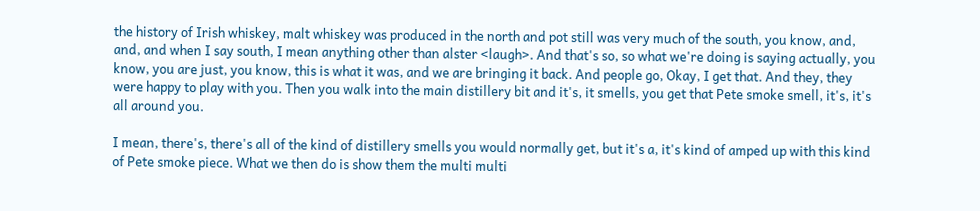the history of Irish whiskey, malt whiskey was produced in the north and pot still was very much of the south, you know, and, and, and when I say south, I mean anything other than alster <laugh>. And that's so, so what we're doing is saying actually, you know, you are just, you know, this is what it was, and we are bringing it back. And people go, Okay, I get that. And they, they were happy to play with you. Then you walk into the main distillery bit and it's, it smells, you get that Pete smoke smell, it's, it's all around you.

I mean, there's, there's all of the kind of distillery smells you would normally get, but it's a, it's kind of amped up with this kind of Pete smoke piece. What we then do is show them the multi multi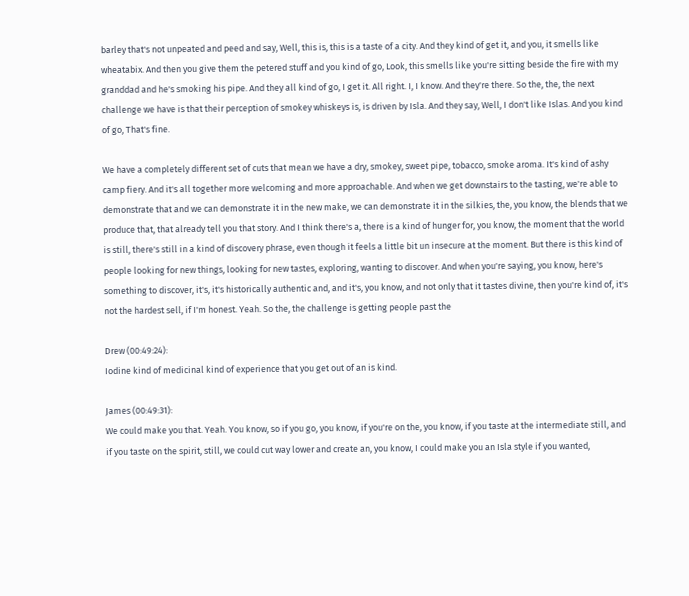barley that's not unpeated and peed and say, Well, this is, this is a taste of a city. And they kind of get it, and you, it smells like wheatabix. And then you give them the petered stuff and you kind of go, Look, this smells like you're sitting beside the fire with my granddad and he's smoking his pipe. And they all kind of go, I get it. All right. I, I know. And they're there. So the, the, the next challenge we have is that their perception of smokey whiskeys is, is driven by Isla. And they say, Well, I don't like Islas. And you kind of go, That's fine.

We have a completely different set of cuts that mean we have a dry, smokey, sweet pipe, tobacco, smoke aroma. It's kind of ashy camp fiery. And it's all together more welcoming and more approachable. And when we get downstairs to the tasting, we're able to demonstrate that and we can demonstrate it in the new make, we can demonstrate it in the silkies, the, you know, the blends that we produce that, that already tell you that story. And I think there's a, there is a kind of hunger for, you know, the moment that the world is still, there's still in a kind of discovery phrase, even though it feels a little bit un insecure at the moment. But there is this kind of people looking for new things, looking for new tastes, exploring, wanting to discover. And when you're saying, you know, here's something to discover, it's, it's historically authentic and, and it's, you know, and not only that it tastes divine, then you're kind of, it's not the hardest sell, if I'm honest. Yeah. So the, the challenge is getting people past the

Drew (00:49:24):
Iodine kind of medicinal kind of experience that you get out of an is kind.

James (00:49:31):
We could make you that. Yeah. You know, so if you go, you know, if you're on the, you know, if you taste at the intermediate still, and if you taste on the spirit, still, we could cut way lower and create an, you know, I could make you an Isla style if you wanted,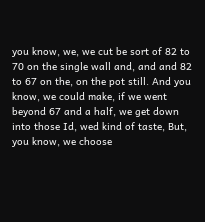you know, we, we cut be sort of 82 to 70 on the single wall and, and and 82 to 67 on the, on the pot still. And you know, we could make, if we went beyond 67 and a half, we get down into those Id, wed kind of taste, But, you know, we choose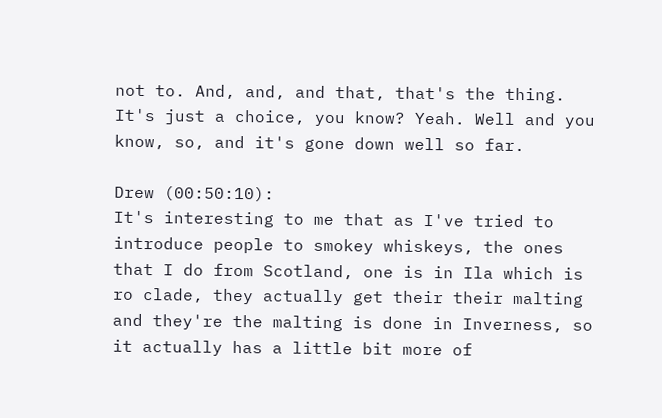not to. And, and, and that, that's the thing. It's just a choice, you know? Yeah. Well and you know, so, and it's gone down well so far.

Drew (00:50:10):
It's interesting to me that as I've tried to introduce people to smokey whiskeys, the ones that I do from Scotland, one is in Ila which is ro clade, they actually get their their malting and they're the malting is done in Inverness, so it actually has a little bit more of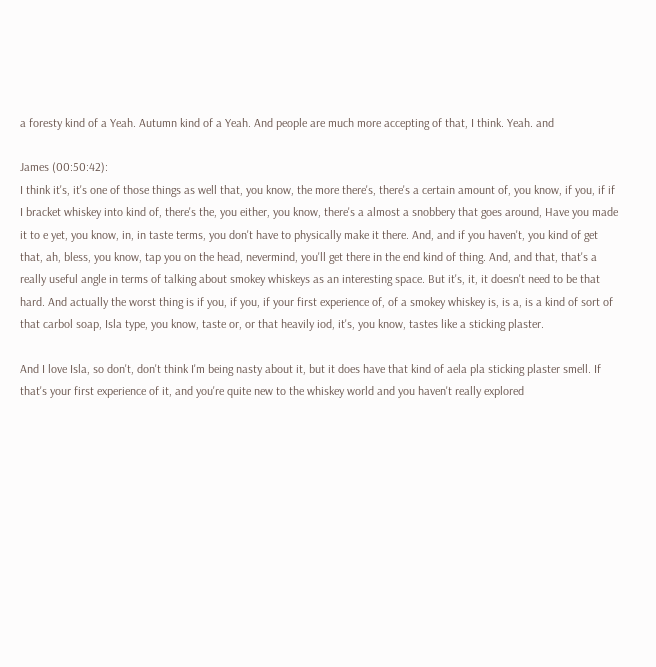a foresty kind of a Yeah. Autumn kind of a Yeah. And people are much more accepting of that, I think. Yeah. and

James (00:50:42):
I think it's, it's one of those things as well that, you know, the more there's, there's a certain amount of, you know, if you, if if I bracket whiskey into kind of, there's the, you either, you know, there's a almost a snobbery that goes around, Have you made it to e yet, you know, in, in taste terms, you don't have to physically make it there. And, and if you haven't, you kind of get that, ah, bless, you know, tap you on the head, nevermind, you'll get there in the end kind of thing. And, and that, that's a really useful angle in terms of talking about smokey whiskeys as an interesting space. But it's, it, it doesn't need to be that hard. And actually the worst thing is if you, if you, if your first experience of, of a smokey whiskey is, is a, is a kind of sort of that carbol soap, Isla type, you know, taste or, or that heavily iod, it's, you know, tastes like a sticking plaster.

And I love Isla, so don't, don't think I'm being nasty about it, but it does have that kind of aela pla sticking plaster smell. If that's your first experience of it, and you're quite new to the whiskey world and you haven't really explored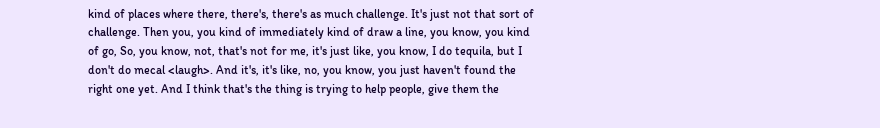kind of places where there, there's, there's as much challenge. It's just not that sort of challenge. Then you, you kind of immediately kind of draw a line, you know, you kind of go, So, you know, not, that's not for me, it's just like, you know, I do tequila, but I don't do mecal <laugh>. And it's, it's like, no, you know, you just haven't found the right one yet. And I think that's the thing is trying to help people, give them the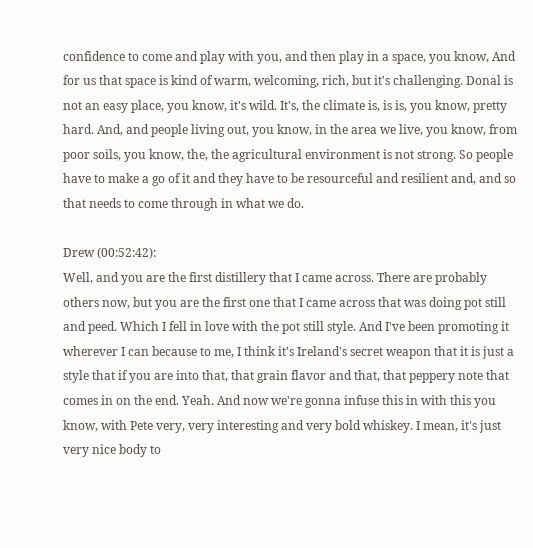confidence to come and play with you, and then play in a space, you know, And for us that space is kind of warm, welcoming, rich, but it's challenging. Donal is not an easy place, you know, it's wild. It's, the climate is, is is, you know, pretty hard. And, and people living out, you know, in the area we live, you know, from poor soils, you know, the, the agricultural environment is not strong. So people have to make a go of it and they have to be resourceful and resilient and, and so that needs to come through in what we do.

Drew (00:52:42):
Well, and you are the first distillery that I came across. There are probably others now, but you are the first one that I came across that was doing pot still and peed. Which I fell in love with the pot still style. And I've been promoting it wherever I can because to me, I think it's Ireland's secret weapon that it is just a style that if you are into that, that grain flavor and that, that peppery note that comes in on the end. Yeah. And now we're gonna infuse this in with this you know, with Pete very, very interesting and very bold whiskey. I mean, it's just very nice body to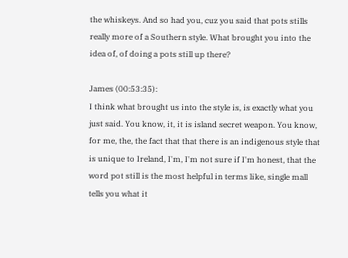the whiskeys. And so had you, cuz you said that pots stills really more of a Southern style. What brought you into the idea of, of doing a pots still up there?

James (00:53:35):
I think what brought us into the style is, is exactly what you just said. You know, it, it is island secret weapon. You know, for me, the, the fact that that there is an indigenous style that is unique to Ireland, I'm, I'm not sure if I'm honest, that the word pot still is the most helpful in terms like, single mall tells you what it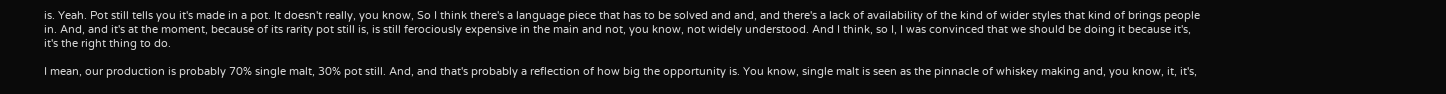is. Yeah. Pot still tells you it's made in a pot. It doesn't really, you know, So I think there's a language piece that has to be solved and and, and there's a lack of availability of the kind of wider styles that kind of brings people in. And, and it's at the moment, because of its rarity pot still is, is still ferociously expensive in the main and not, you know, not widely understood. And I think, so I, I was convinced that we should be doing it because it's, it's the right thing to do.

I mean, our production is probably 70% single malt, 30% pot still. And, and that's probably a reflection of how big the opportunity is. You know, single malt is seen as the pinnacle of whiskey making and, you know, it, it's,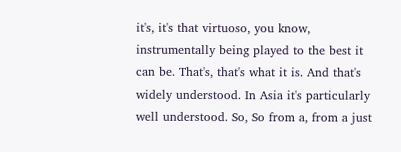it's, it's that virtuoso, you know, instrumentally being played to the best it can be. That's, that's what it is. And that's widely understood. In Asia it's particularly well understood. So, So from a, from a just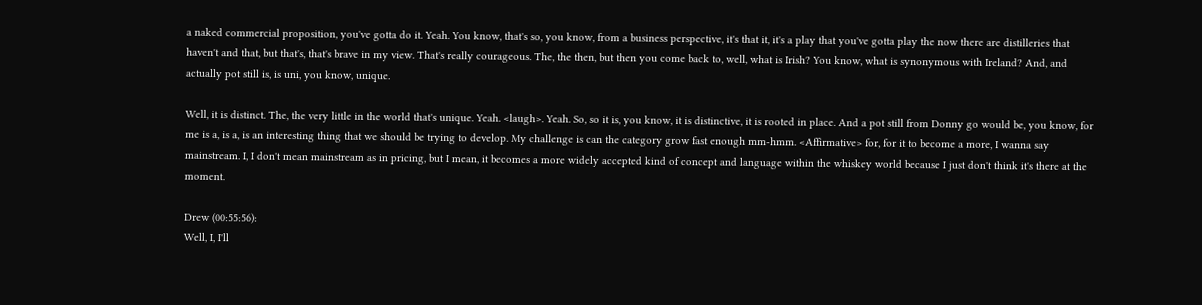a naked commercial proposition, you've gotta do it. Yeah. You know, that's so, you know, from a business perspective, it's that it, it's a play that you've gotta play the now there are distilleries that haven't and that, but that's, that's brave in my view. That's really courageous. The, the then, but then you come back to, well, what is Irish? You know, what is synonymous with Ireland? And, and actually pot still is, is uni, you know, unique.

Well, it is distinct. The, the very little in the world that's unique. Yeah. <laugh>. Yeah. So, so it is, you know, it is distinctive, it is rooted in place. And a pot still from Donny go would be, you know, for me is a, is a, is an interesting thing that we should be trying to develop. My challenge is can the category grow fast enough mm-hmm. <Affirmative> for, for it to become a more, I wanna say mainstream. I, I don't mean mainstream as in pricing, but I mean, it becomes a more widely accepted kind of concept and language within the whiskey world because I just don't think it's there at the moment.

Drew (00:55:56):
Well, I, I'll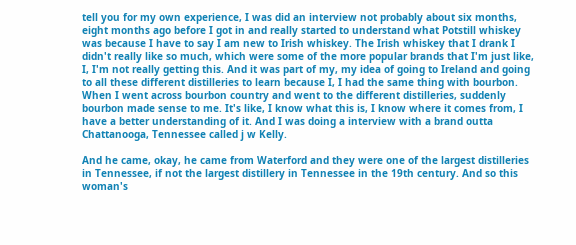tell you for my own experience, I was did an interview not probably about six months, eight months ago before I got in and really started to understand what Potstill whiskey was because I have to say I am new to Irish whiskey. The Irish whiskey that I drank I didn't really like so much, which were some of the more popular brands that I'm just like, I, I'm not really getting this. And it was part of my, my idea of going to Ireland and going to all these different distilleries to learn because I, I had the same thing with bourbon. When I went across bourbon country and went to the different distilleries, suddenly bourbon made sense to me. It's like, I know what this is, I know where it comes from, I have a better understanding of it. And I was doing a interview with a brand outta Chattanooga, Tennessee called j w Kelly.

And he came, okay, he came from Waterford and they were one of the largest distilleries in Tennessee, if not the largest distillery in Tennessee in the 19th century. And so this woman's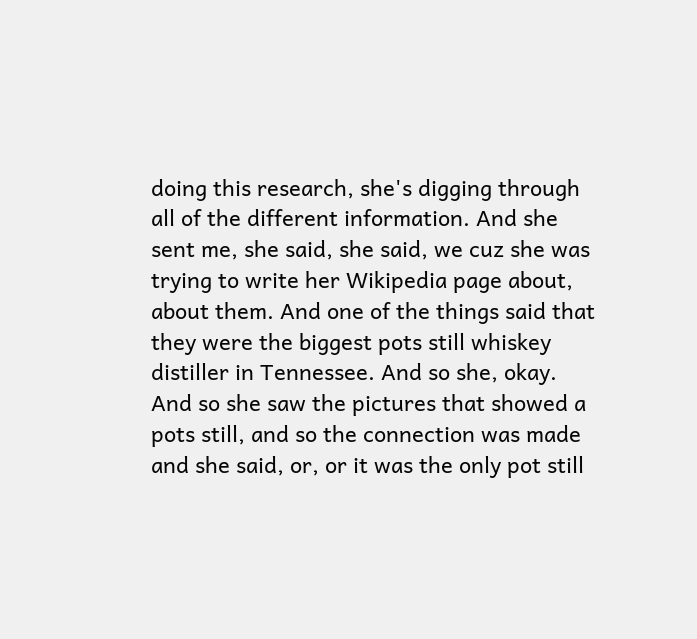doing this research, she's digging through all of the different information. And she sent me, she said, she said, we cuz she was trying to write her Wikipedia page about, about them. And one of the things said that they were the biggest pots still whiskey distiller in Tennessee. And so she, okay. And so she saw the pictures that showed a pots still, and so the connection was made and she said, or, or it was the only pot still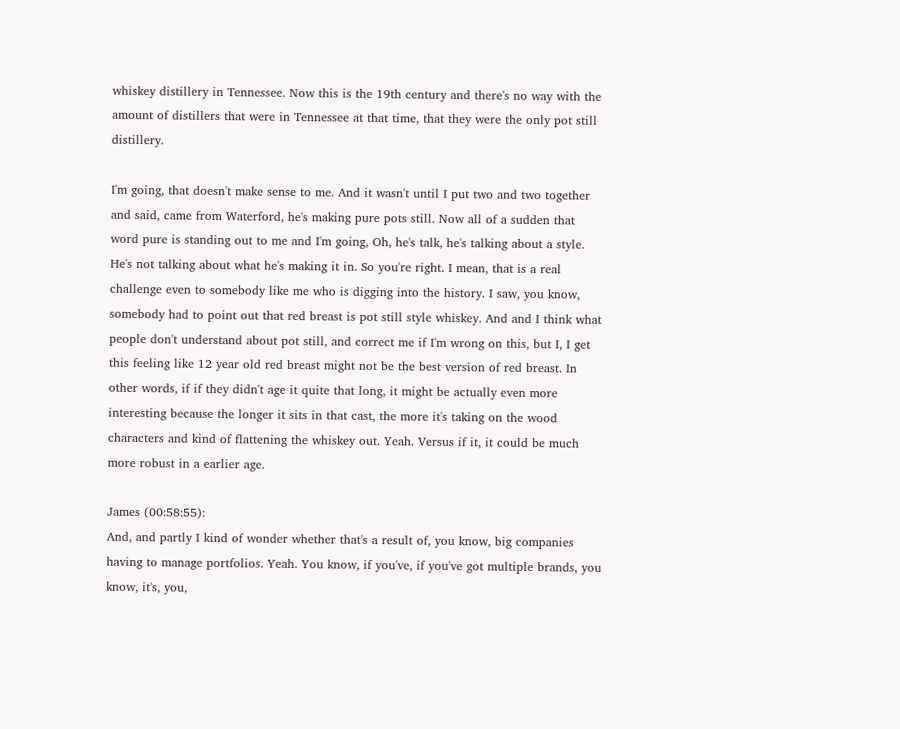whiskey distillery in Tennessee. Now this is the 19th century and there's no way with the amount of distillers that were in Tennessee at that time, that they were the only pot still distillery.

I'm going, that doesn't make sense to me. And it wasn't until I put two and two together and said, came from Waterford, he's making pure pots still. Now all of a sudden that word pure is standing out to me and I'm going, Oh, he's talk, he's talking about a style. He's not talking about what he's making it in. So you're right. I mean, that is a real challenge even to somebody like me who is digging into the history. I saw, you know, somebody had to point out that red breast is pot still style whiskey. And and I think what people don't understand about pot still, and correct me if I'm wrong on this, but I, I get this feeling like 12 year old red breast might not be the best version of red breast. In other words, if if they didn't age it quite that long, it might be actually even more interesting because the longer it sits in that cast, the more it's taking on the wood characters and kind of flattening the whiskey out. Yeah. Versus if it, it could be much more robust in a earlier age.

James (00:58:55):
And, and partly I kind of wonder whether that's a result of, you know, big companies having to manage portfolios. Yeah. You know, if you've, if you've got multiple brands, you know, it's, you,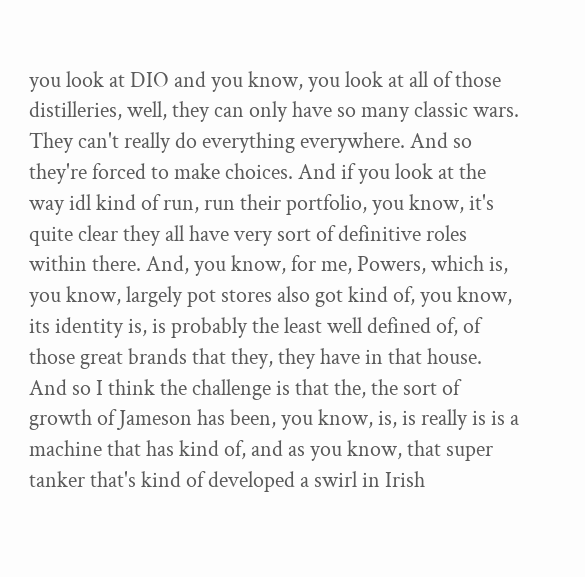you look at DIO and you know, you look at all of those distilleries, well, they can only have so many classic wars. They can't really do everything everywhere. And so they're forced to make choices. And if you look at the way idl kind of run, run their portfolio, you know, it's quite clear they all have very sort of definitive roles within there. And, you know, for me, Powers, which is, you know, largely pot stores also got kind of, you know, its identity is, is probably the least well defined of, of those great brands that they, they have in that house. And so I think the challenge is that the, the sort of growth of Jameson has been, you know, is, is really is is a machine that has kind of, and as you know, that super tanker that's kind of developed a swirl in Irish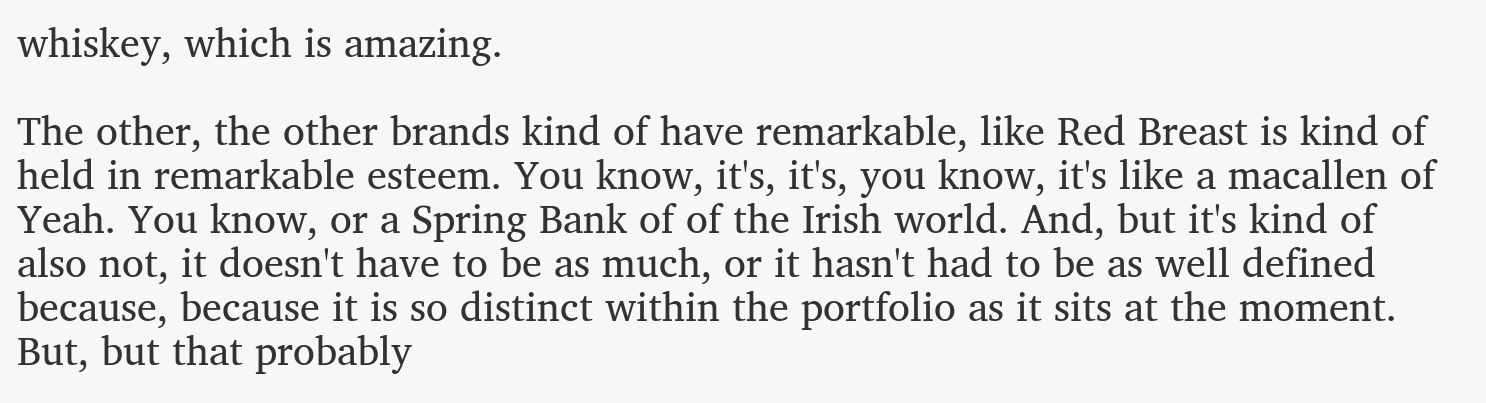whiskey, which is amazing.

The other, the other brands kind of have remarkable, like Red Breast is kind of held in remarkable esteem. You know, it's, it's, you know, it's like a macallen of Yeah. You know, or a Spring Bank of of the Irish world. And, but it's kind of also not, it doesn't have to be as much, or it hasn't had to be as well defined because, because it is so distinct within the portfolio as it sits at the moment. But, but that probably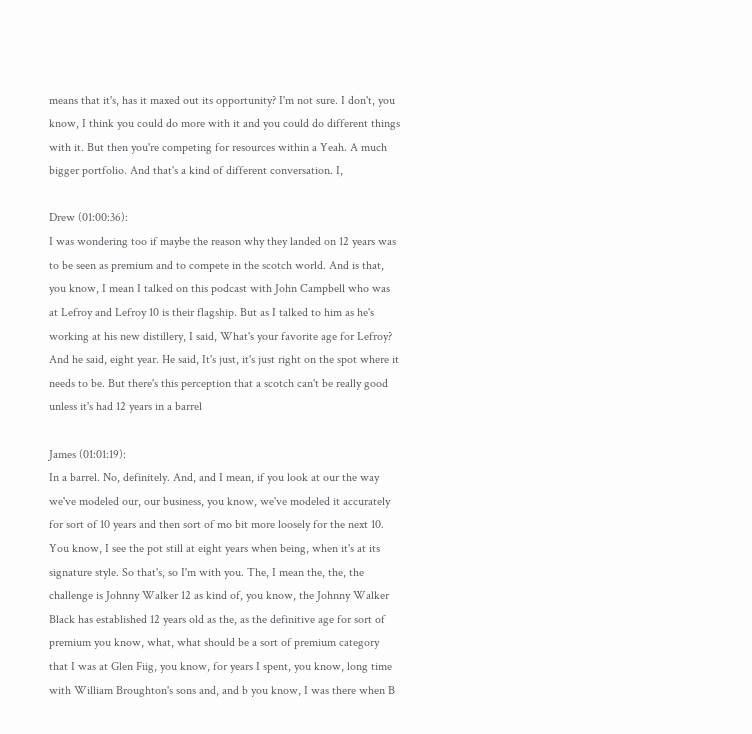means that it's, has it maxed out its opportunity? I'm not sure. I don't, you know, I think you could do more with it and you could do different things with it. But then you're competing for resources within a Yeah. A much bigger portfolio. And that's a kind of different conversation. I,

Drew (01:00:36):
I was wondering too if maybe the reason why they landed on 12 years was to be seen as premium and to compete in the scotch world. And is that, you know, I mean I talked on this podcast with John Campbell who was at Lefroy and Lefroy 10 is their flagship. But as I talked to him as he's working at his new distillery, I said, What's your favorite age for Lefroy? And he said, eight year. He said, It's just, it's just right on the spot where it needs to be. But there's this perception that a scotch can't be really good unless it's had 12 years in a barrel

James (01:01:19):
In a barrel. No, definitely. And, and I mean, if you look at our the way we've modeled our, our business, you know, we've modeled it accurately for sort of 10 years and then sort of mo bit more loosely for the next 10. You know, I see the pot still at eight years when being, when it's at its signature style. So that's, so I'm with you. The, I mean the, the, the challenge is Johnny Walker 12 as kind of, you know, the Johnny Walker Black has established 12 years old as the, as the definitive age for sort of premium you know, what, what should be a sort of premium category that I was at Glen Fiig, you know, for years I spent, you know, long time with William Broughton's sons and, and b you know, I was there when B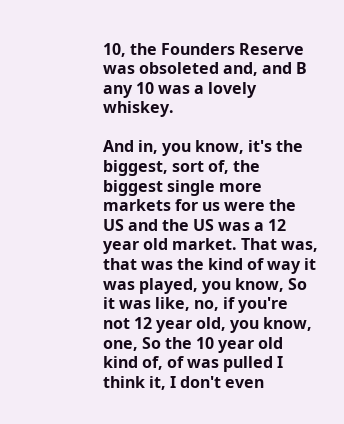10, the Founders Reserve was obsoleted and, and B any 10 was a lovely whiskey.

And in, you know, it's the biggest, sort of, the biggest single more markets for us were the US and the US was a 12 year old market. That was, that was the kind of way it was played, you know, So it was like, no, if you're not 12 year old, you know, one, So the 10 year old kind of, of was pulled I think it, I don't even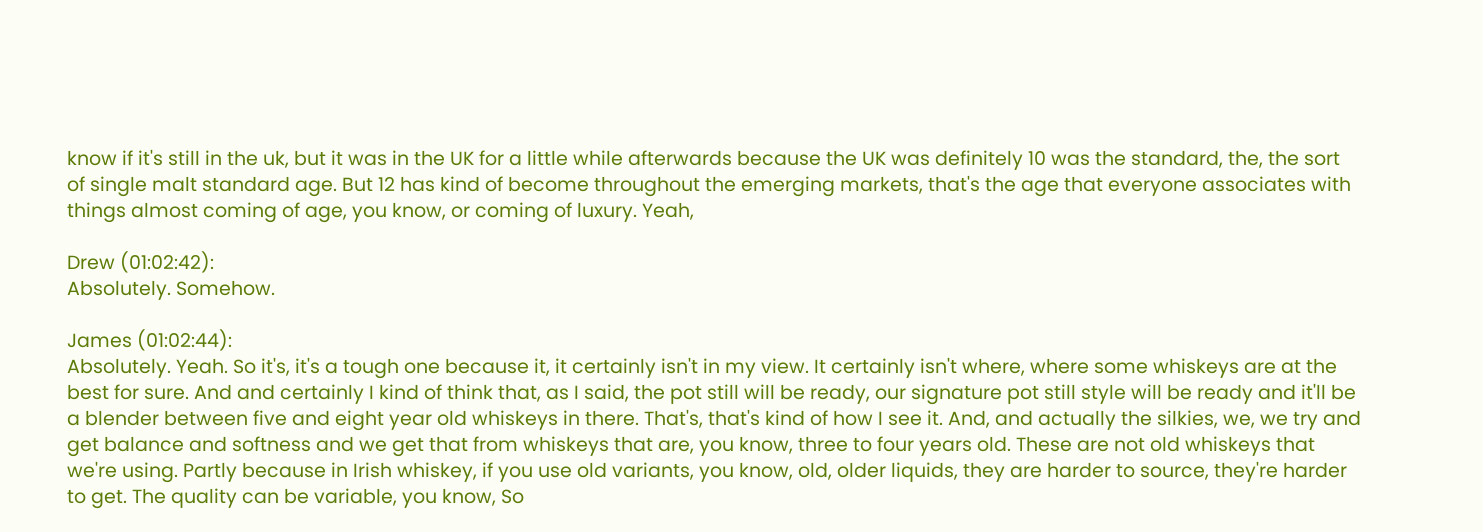know if it's still in the uk, but it was in the UK for a little while afterwards because the UK was definitely 10 was the standard, the, the sort of single malt standard age. But 12 has kind of become throughout the emerging markets, that's the age that everyone associates with things almost coming of age, you know, or coming of luxury. Yeah,

Drew (01:02:42):
Absolutely. Somehow.

James (01:02:44):
Absolutely. Yeah. So it's, it's a tough one because it, it certainly isn't in my view. It certainly isn't where, where some whiskeys are at the best for sure. And and certainly I kind of think that, as I said, the pot still will be ready, our signature pot still style will be ready and it'll be a blender between five and eight year old whiskeys in there. That's, that's kind of how I see it. And, and actually the silkies, we, we try and get balance and softness and we get that from whiskeys that are, you know, three to four years old. These are not old whiskeys that we're using. Partly because in Irish whiskey, if you use old variants, you know, old, older liquids, they are harder to source, they're harder to get. The quality can be variable, you know, So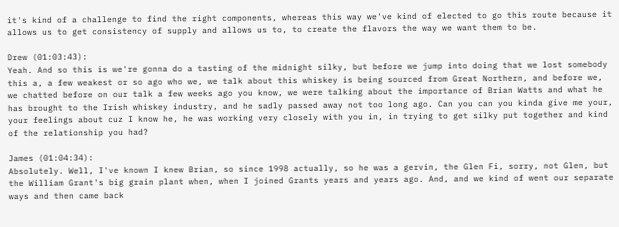it's kind of a challenge to find the right components, whereas this way we've kind of elected to go this route because it allows us to get consistency of supply and allows us to, to create the flavors the way we want them to be.

Drew (01:03:43):
Yeah. And so this is we're gonna do a tasting of the midnight silky, but before we jump into doing that we lost somebody this a, a few weakest or so ago who we, we talk about this whiskey is being sourced from Great Northern, and before we, we chatted before on our talk a few weeks ago you know, we were talking about the importance of Brian Watts and what he has brought to the Irish whiskey industry, and he sadly passed away not too long ago. Can you can you kinda give me your, your feelings about cuz I know he, he was working very closely with you in, in trying to get silky put together and kind of the relationship you had?

James (01:04:34):
Absolutely. Well, I've known I knew Brian, so since 1998 actually, so he was a gervin, the Glen Fi, sorry, not Glen, but the William Grant's big grain plant when, when I joined Grants years and years ago. And, and we kind of went our separate ways and then came back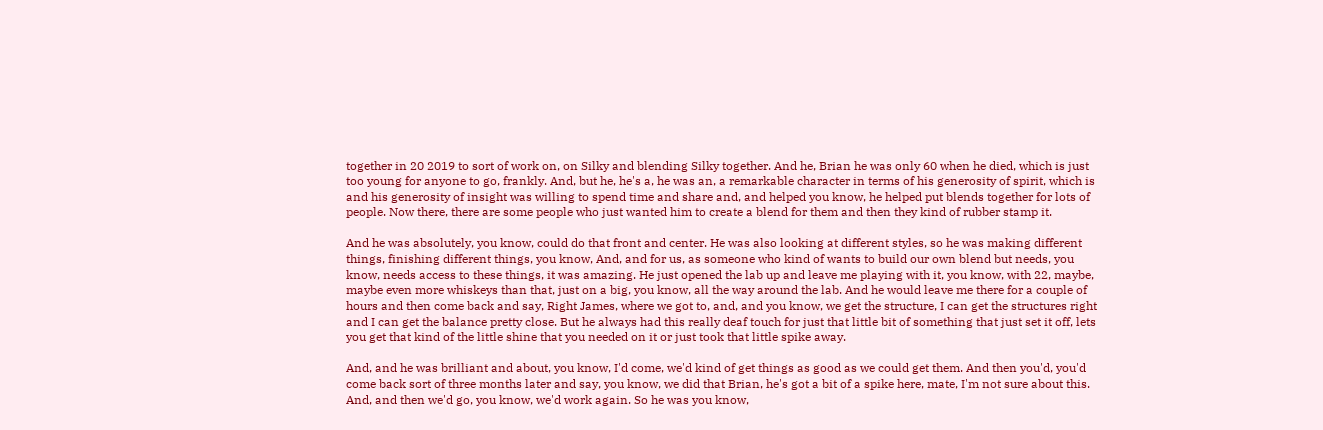together in 20 2019 to sort of work on, on Silky and blending Silky together. And he, Brian he was only 60 when he died, which is just too young for anyone to go, frankly. And, but he, he's a, he was an, a remarkable character in terms of his generosity of spirit, which is and his generosity of insight was willing to spend time and share and, and helped you know, he helped put blends together for lots of people. Now there, there are some people who just wanted him to create a blend for them and then they kind of rubber stamp it.

And he was absolutely, you know, could do that front and center. He was also looking at different styles, so he was making different things, finishing different things, you know, And, and for us, as someone who kind of wants to build our own blend but needs, you know, needs access to these things, it was amazing. He just opened the lab up and leave me playing with it, you know, with 22, maybe, maybe even more whiskeys than that, just on a big, you know, all the way around the lab. And he would leave me there for a couple of hours and then come back and say, Right James, where we got to, and, and you know, we get the structure, I can get the structures right and I can get the balance pretty close. But he always had this really deaf touch for just that little bit of something that just set it off, lets you get that kind of the little shine that you needed on it or just took that little spike away.

And, and he was brilliant and about, you know, I'd come, we'd kind of get things as good as we could get them. And then you'd, you'd come back sort of three months later and say, you know, we did that Brian, he's got a bit of a spike here, mate, I'm not sure about this. And, and then we'd go, you know, we'd work again. So he was you know,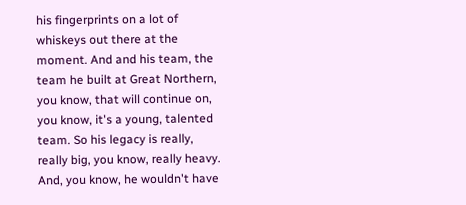his fingerprints on a lot of whiskeys out there at the moment. And and his team, the team he built at Great Northern, you know, that will continue on, you know, it's a young, talented team. So his legacy is really, really big, you know, really heavy. And, you know, he wouldn't have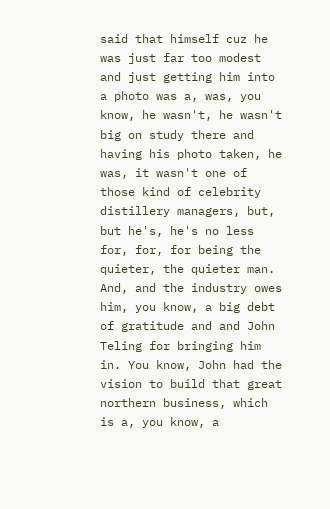said that himself cuz he was just far too modest and just getting him into a photo was a, was, you know, he wasn't, he wasn't big on study there and having his photo taken, he was, it wasn't one of those kind of celebrity distillery managers, but, but he's, he's no less for, for, for being the quieter, the quieter man. And, and the industry owes him, you know, a big debt of gratitude and and John Teling for bringing him in. You know, John had the vision to build that great northern business, which is a, you know, a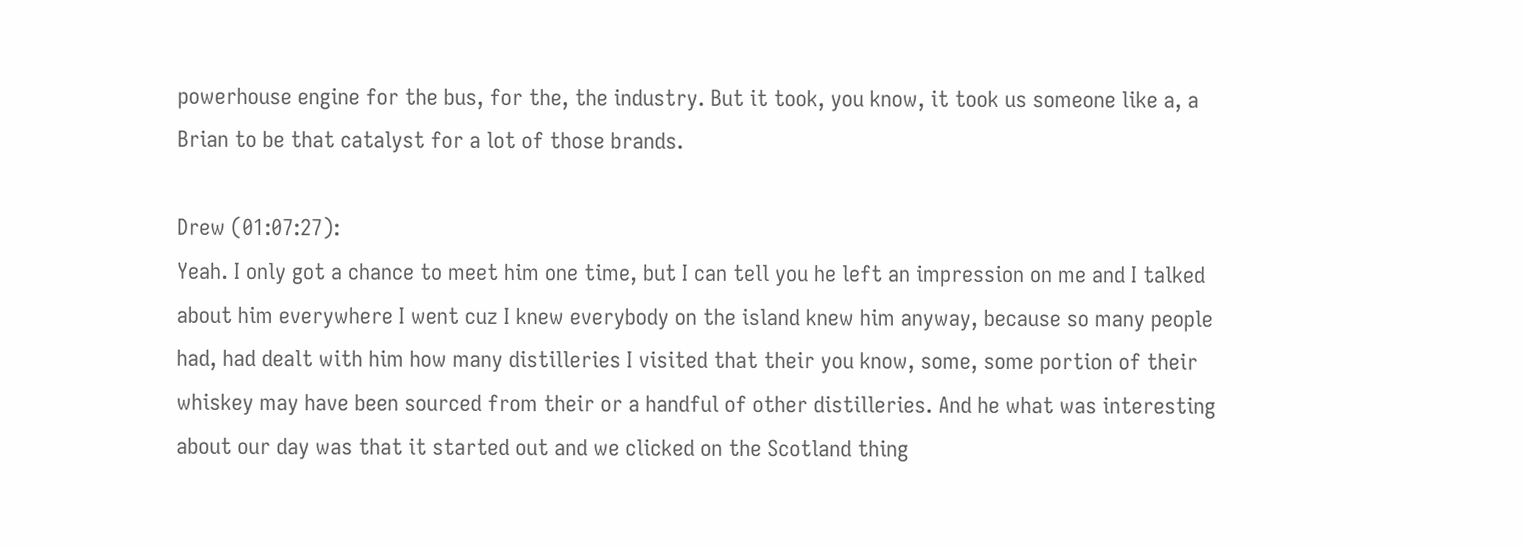powerhouse engine for the bus, for the, the industry. But it took, you know, it took us someone like a, a Brian to be that catalyst for a lot of those brands.

Drew (01:07:27):
Yeah. I only got a chance to meet him one time, but I can tell you he left an impression on me and I talked about him everywhere I went cuz I knew everybody on the island knew him anyway, because so many people had, had dealt with him how many distilleries I visited that their you know, some, some portion of their whiskey may have been sourced from their or a handful of other distilleries. And he what was interesting about our day was that it started out and we clicked on the Scotland thing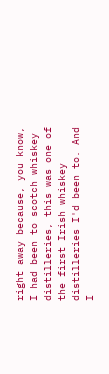right away because, you know, I had been to scotch whiskey distilleries, this was one of the first Irish whiskey distilleries I'd been to. And I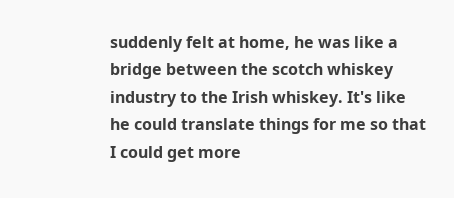suddenly felt at home, he was like a bridge between the scotch whiskey industry to the Irish whiskey. It's like he could translate things for me so that I could get more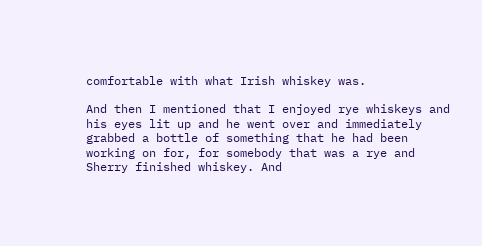comfortable with what Irish whiskey was.

And then I mentioned that I enjoyed rye whiskeys and his eyes lit up and he went over and immediately grabbed a bottle of something that he had been working on for, for somebody that was a rye and Sherry finished whiskey. And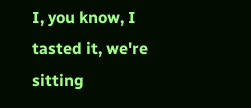I, you know, I tasted it, we're sitting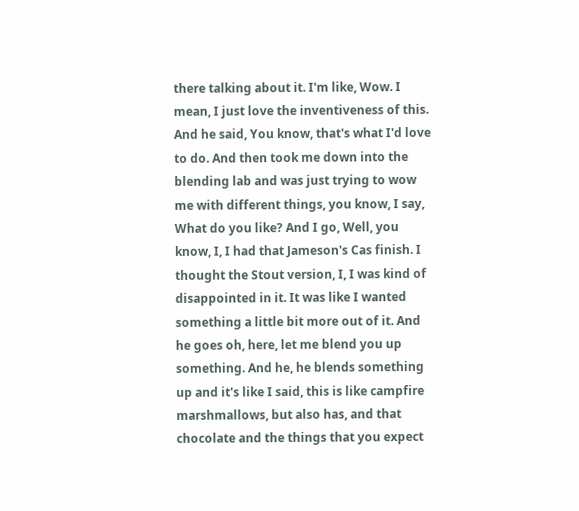there talking about it. I'm like, Wow. I mean, I just love the inventiveness of this. And he said, You know, that's what I'd love to do. And then took me down into the blending lab and was just trying to wow me with different things, you know, I say, What do you like? And I go, Well, you know, I, I had that Jameson's Cas finish. I thought the Stout version, I, I was kind of disappointed in it. It was like I wanted something a little bit more out of it. And he goes oh, here, let me blend you up something. And he, he blends something up and it's like I said, this is like campfire marshmallows, but also has, and that chocolate and the things that you expect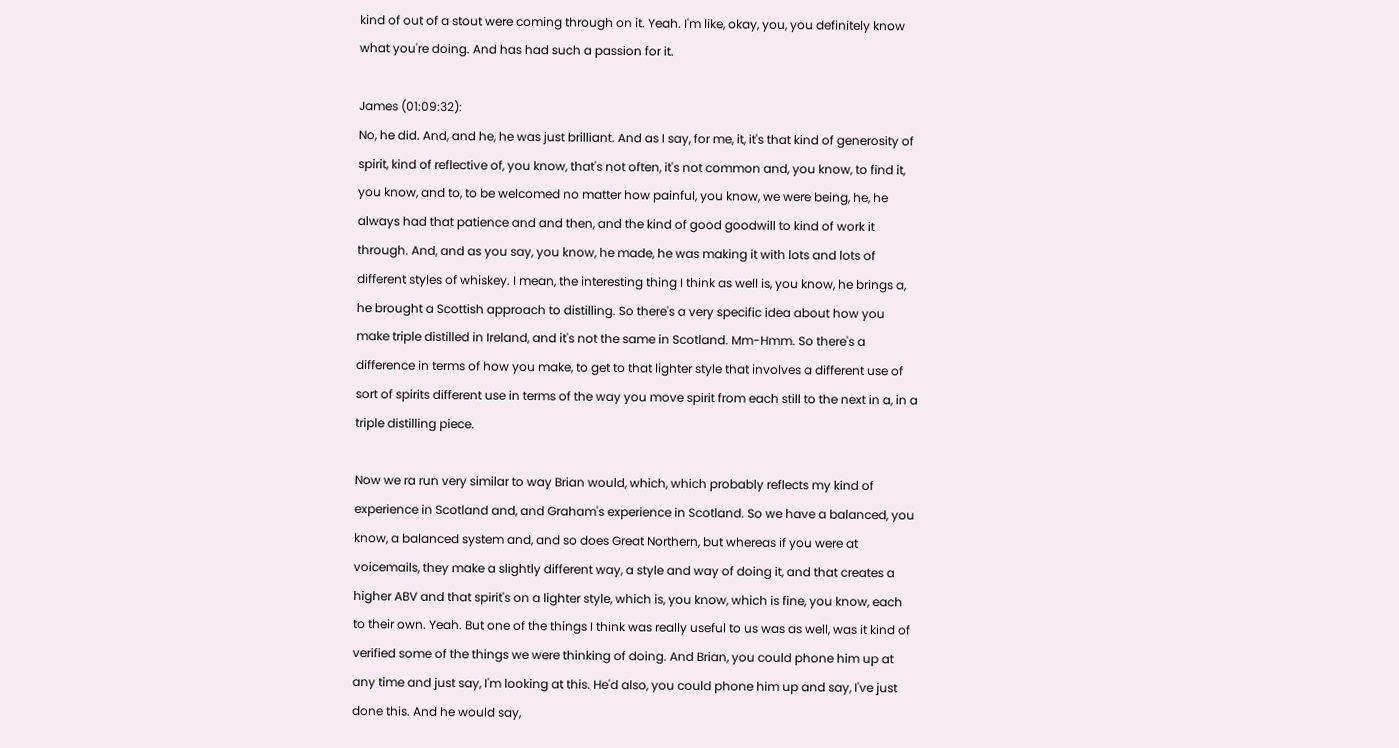kind of out of a stout were coming through on it. Yeah. I'm like, okay, you, you definitely know what you're doing. And has had such a passion for it.

James (01:09:32):
No, he did. And, and he, he was just brilliant. And as I say, for me, it, it's that kind of generosity of spirit, kind of reflective of, you know, that's not often, it's not common and, you know, to find it, you know, and to, to be welcomed no matter how painful, you know, we were being, he, he always had that patience and and then, and the kind of good goodwill to kind of work it through. And, and as you say, you know, he made, he was making it with lots and lots of different styles of whiskey. I mean, the interesting thing I think as well is, you know, he brings a, he brought a Scottish approach to distilling. So there's a very specific idea about how you make triple distilled in Ireland, and it's not the same in Scotland. Mm-Hmm. So there's a difference in terms of how you make, to get to that lighter style that involves a different use of sort of spirits different use in terms of the way you move spirit from each still to the next in a, in a triple distilling piece.

Now we ra run very similar to way Brian would, which, which probably reflects my kind of experience in Scotland and, and Graham's experience in Scotland. So we have a balanced, you know, a balanced system and, and so does Great Northern, but whereas if you were at voicemails, they make a slightly different way, a style and way of doing it, and that creates a higher ABV and that spirit's on a lighter style, which is, you know, which is fine, you know, each to their own. Yeah. But one of the things I think was really useful to us was as well, was it kind of verified some of the things we were thinking of doing. And Brian, you could phone him up at any time and just say, I'm looking at this. He'd also, you could phone him up and say, I've just done this. And he would say,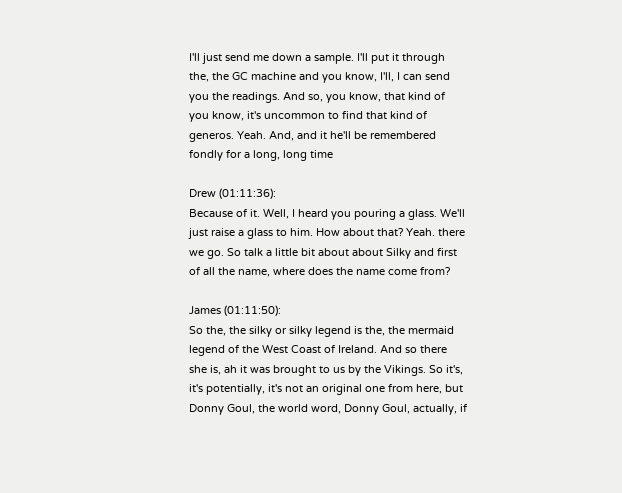I'll just send me down a sample. I'll put it through the, the GC machine and you know, I'll, I can send you the readings. And so, you know, that kind of you know, it's uncommon to find that kind of generos. Yeah. And, and it he'll be remembered fondly for a long, long time

Drew (01:11:36):
Because of it. Well, I heard you pouring a glass. We'll just raise a glass to him. How about that? Yeah. there we go. So talk a little bit about about Silky and first of all the name, where does the name come from?

James (01:11:50):
So the, the silky or silky legend is the, the mermaid legend of the West Coast of Ireland. And so there she is, ah it was brought to us by the Vikings. So it's, it's potentially, it's not an original one from here, but Donny Goul, the world word, Donny Goul, actually, if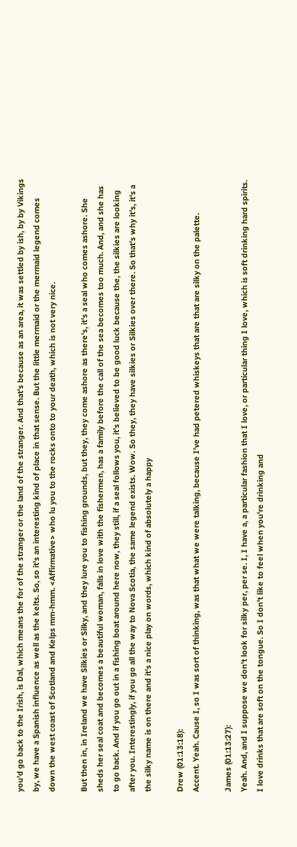you'd go back to the Irish, is Dal, which means the for of the stranger or the land of the stranger. And that's because as an area, it was settled by ish, by by Vikings by, we have a Spanish influence as well as the kelts. So, so it's an interesting kind of place in that sense. But the little mermaid or the mermaid legend comes down the west coast of Scotland and Kelps mm-hmm. <Affirmative> who lu you to the rocks onto to your death, which is not very nice.

But then in, in Ireland we have Silkies or Silky, and they lure you to fishing grounds, but they, they come ashore as there's, it's a seal who comes ashore. She sheds her seal coat and becomes a beautiful woman, falls in love with the fishermen, has a family before the call of the sea becomes too much. And, and she has to go back. And if you go out in a fishing boat around here now, they still, if a seal follows you, it's believed to be good luck because the, the silkies are looking after you. Interestingly, if you go all the way to Nova Scotia, the same legend exists. Wow. So they, they have silkies or Silkies over there. So that's why it's, it's a the silky name is on there and it's a nice play on words, which kind of absolutely a happy

Drew (01:13:18):
Accent. Yeah. Cause I, so I was sort of thinking, was that what we were talking, because I've had petered whiskeys that are that are silky on the palette.

James (01:13:27):
Yeah. And, and I suppose we don't look for silky per, per se. I, I have a, a particular fashion that I love, or particular thing I love, which is soft drinking hard spirits. I love drinks that are soft on the tongue. So I don't like to feel when you're drinking and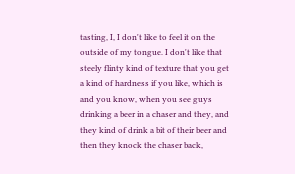tasting, I, I don't like to feel it on the outside of my tongue. I don't like that steely flinty kind of texture that you get a kind of hardness if you like, which is and you know, when you see guys drinking a beer in a chaser and they, and they kind of drink a bit of their beer and then they knock the chaser back,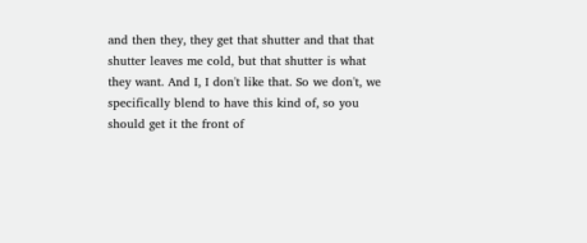and then they, they get that shutter and that that shutter leaves me cold, but that shutter is what they want. And I, I don't like that. So we don't, we specifically blend to have this kind of, so you should get it the front of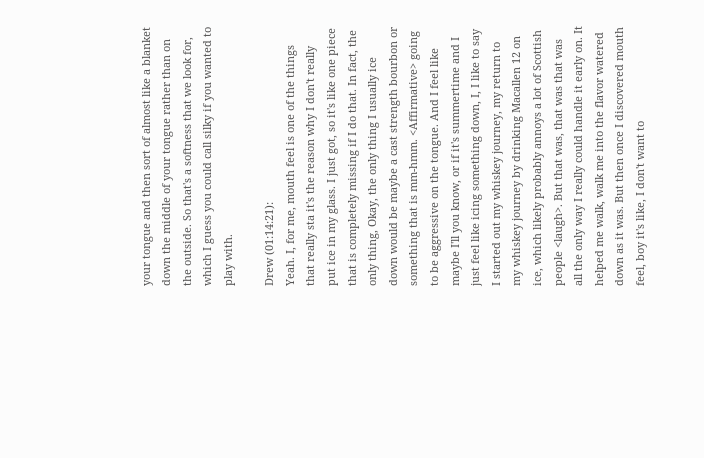your tongue and then sort of almost like a blanket down the middle of your tongue rather than on the outside. So that's a softness that we look for, which I guess you could call silky if you wanted to play with.

Drew (01:14:21):
Yeah. I, for me, mouth feel is one of the things that really sta it's the reason why I don't really put ice in my glass. I just got, so it's like one piece that is completely missing if I do that. In fact, the only thing, Okay, the only thing I usually ice down would be maybe a cast strength bourbon or something that is mm-hmm. <Affirmative> going to be aggressive on the tongue. And I feel like maybe I'll you know, or if it's summertime and I just feel like icing something down, I, I like to say I started out my whiskey journey, my return to my whiskey journey by drinking Macallen 12 on ice, which likely probably annoys a lot of Scottish people <laugh>. But that was, that was that was all the only way I really could handle it early on. It helped me walk, walk me into the flavor watered down as it was. But then once I discovered mouth feel, boy it's like, I don't want to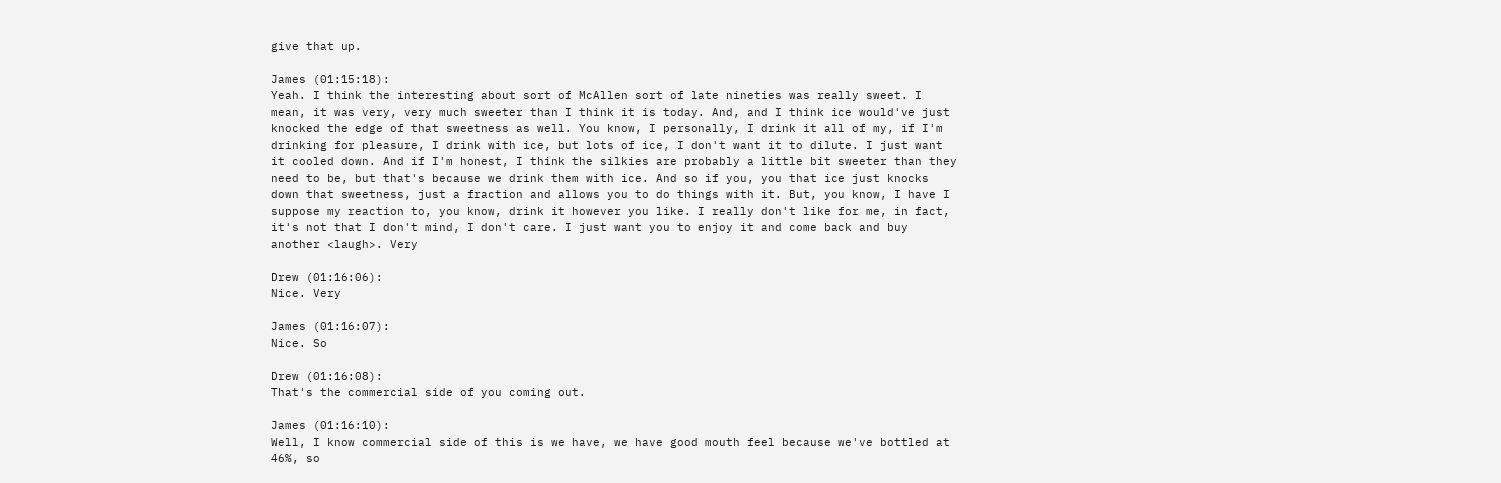give that up.

James (01:15:18):
Yeah. I think the interesting about sort of McAllen sort of late nineties was really sweet. I mean, it was very, very much sweeter than I think it is today. And, and I think ice would've just knocked the edge of that sweetness as well. You know, I personally, I drink it all of my, if I'm drinking for pleasure, I drink with ice, but lots of ice, I don't want it to dilute. I just want it cooled down. And if I'm honest, I think the silkies are probably a little bit sweeter than they need to be, but that's because we drink them with ice. And so if you, you that ice just knocks down that sweetness, just a fraction and allows you to do things with it. But, you know, I have I suppose my reaction to, you know, drink it however you like. I really don't like for me, in fact, it's not that I don't mind, I don't care. I just want you to enjoy it and come back and buy another <laugh>. Very

Drew (01:16:06):
Nice. Very

James (01:16:07):
Nice. So

Drew (01:16:08):
That's the commercial side of you coming out.

James (01:16:10):
Well, I know commercial side of this is we have, we have good mouth feel because we've bottled at 46%, so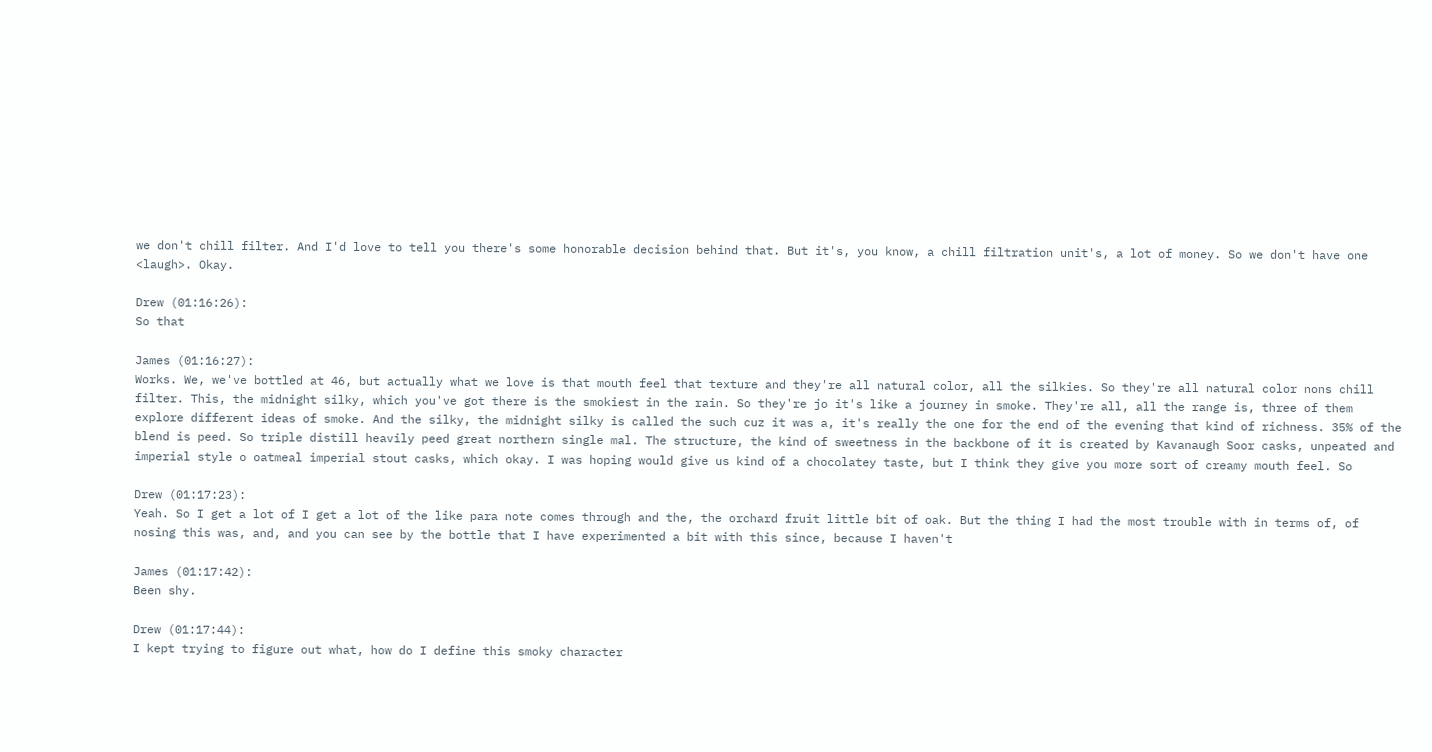we don't chill filter. And I'd love to tell you there's some honorable decision behind that. But it's, you know, a chill filtration unit's, a lot of money. So we don't have one <laugh>. Okay.

Drew (01:16:26):
So that

James (01:16:27):
Works. We, we've bottled at 46, but actually what we love is that mouth feel that texture and they're all natural color, all the silkies. So they're all natural color nons chill filter. This, the midnight silky, which you've got there is the smokiest in the rain. So they're jo it's like a journey in smoke. They're all, all the range is, three of them explore different ideas of smoke. And the silky, the midnight silky is called the such cuz it was a, it's really the one for the end of the evening that kind of richness. 35% of the blend is peed. So triple distill heavily peed great northern single mal. The structure, the kind of sweetness in the backbone of it is created by Kavanaugh Soor casks, unpeated and imperial style o oatmeal imperial stout casks, which okay. I was hoping would give us kind of a chocolatey taste, but I think they give you more sort of creamy mouth feel. So

Drew (01:17:23):
Yeah. So I get a lot of I get a lot of the like para note comes through and the, the orchard fruit little bit of oak. But the thing I had the most trouble with in terms of, of nosing this was, and, and you can see by the bottle that I have experimented a bit with this since, because I haven't

James (01:17:42):
Been shy.

Drew (01:17:44):
I kept trying to figure out what, how do I define this smoky character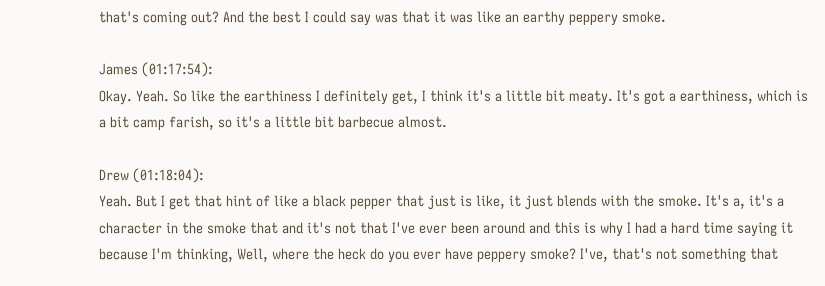that's coming out? And the best I could say was that it was like an earthy peppery smoke.

James (01:17:54):
Okay. Yeah. So like the earthiness I definitely get, I think it's a little bit meaty. It's got a earthiness, which is a bit camp farish, so it's a little bit barbecue almost.

Drew (01:18:04):
Yeah. But I get that hint of like a black pepper that just is like, it just blends with the smoke. It's a, it's a character in the smoke that and it's not that I've ever been around and this is why I had a hard time saying it because I'm thinking, Well, where the heck do you ever have peppery smoke? I've, that's not something that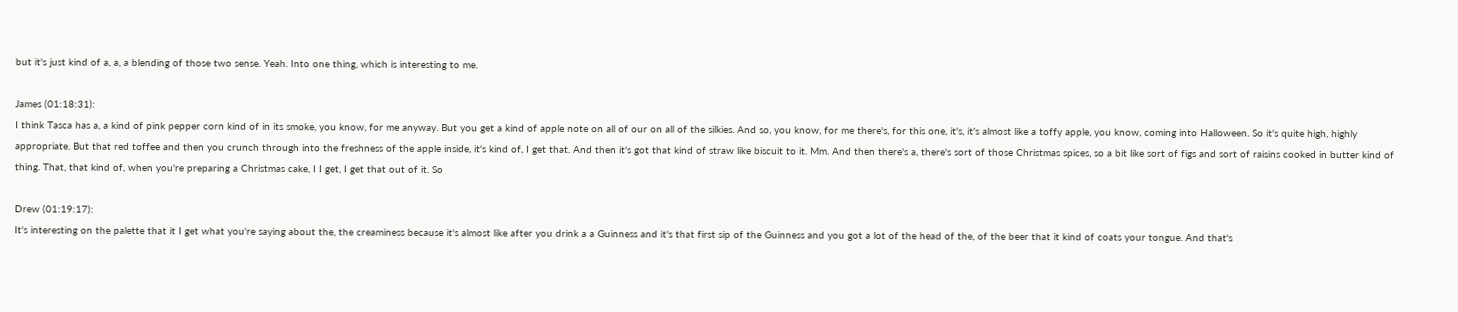but it's just kind of a, a, a blending of those two sense. Yeah. Into one thing, which is interesting to me.

James (01:18:31):
I think Tasca has a, a kind of pink pepper corn kind of in its smoke, you know, for me anyway. But you get a kind of apple note on all of our on all of the silkies. And so, you know, for me there's, for this one, it's, it's almost like a toffy apple, you know, coming into Halloween. So it's quite high, highly appropriate. But that red toffee and then you crunch through into the freshness of the apple inside, it's kind of, I get that. And then it's got that kind of straw like biscuit to it. Mm. And then there's a, there's sort of those Christmas spices, so a bit like sort of figs and sort of raisins cooked in butter kind of thing. That, that kind of, when you're preparing a Christmas cake, I I get, I get that out of it. So

Drew (01:19:17):
It's interesting on the palette that it I get what you're saying about the, the creaminess because it's almost like after you drink a a Guinness and it's that first sip of the Guinness and you got a lot of the head of the, of the beer that it kind of coats your tongue. And that's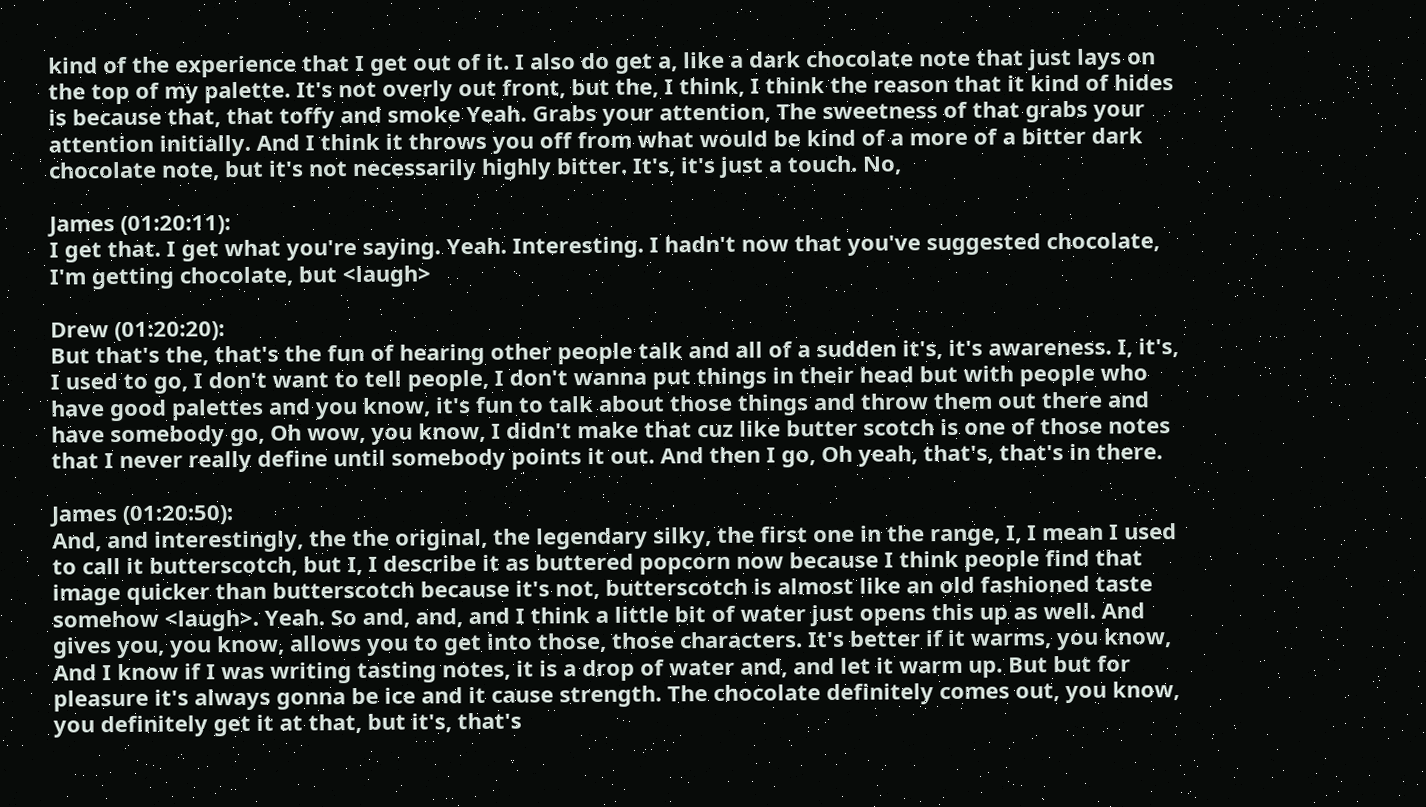kind of the experience that I get out of it. I also do get a, like a dark chocolate note that just lays on the top of my palette. It's not overly out front, but the, I think, I think the reason that it kind of hides is because that, that toffy and smoke Yeah. Grabs your attention, The sweetness of that grabs your attention initially. And I think it throws you off from what would be kind of a more of a bitter dark chocolate note, but it's not necessarily highly bitter. It's, it's just a touch. No,

James (01:20:11):
I get that. I get what you're saying. Yeah. Interesting. I hadn't now that you've suggested chocolate, I'm getting chocolate, but <laugh>

Drew (01:20:20):
But that's the, that's the fun of hearing other people talk and all of a sudden it's, it's awareness. I, it's, I used to go, I don't want to tell people, I don't wanna put things in their head but with people who have good palettes and you know, it's fun to talk about those things and throw them out there and have somebody go, Oh wow, you know, I didn't make that cuz like butter scotch is one of those notes that I never really define until somebody points it out. And then I go, Oh yeah, that's, that's in there.

James (01:20:50):
And, and interestingly, the the original, the legendary silky, the first one in the range, I, I mean I used to call it butterscotch, but I, I describe it as buttered popcorn now because I think people find that image quicker than butterscotch because it's not, butterscotch is almost like an old fashioned taste somehow <laugh>. Yeah. So and, and, and I think a little bit of water just opens this up as well. And gives you, you know, allows you to get into those, those characters. It's better if it warms, you know, And I know if I was writing tasting notes, it is a drop of water and, and let it warm up. But but for pleasure it's always gonna be ice and it cause strength. The chocolate definitely comes out, you know, you definitely get it at that, but it's, that's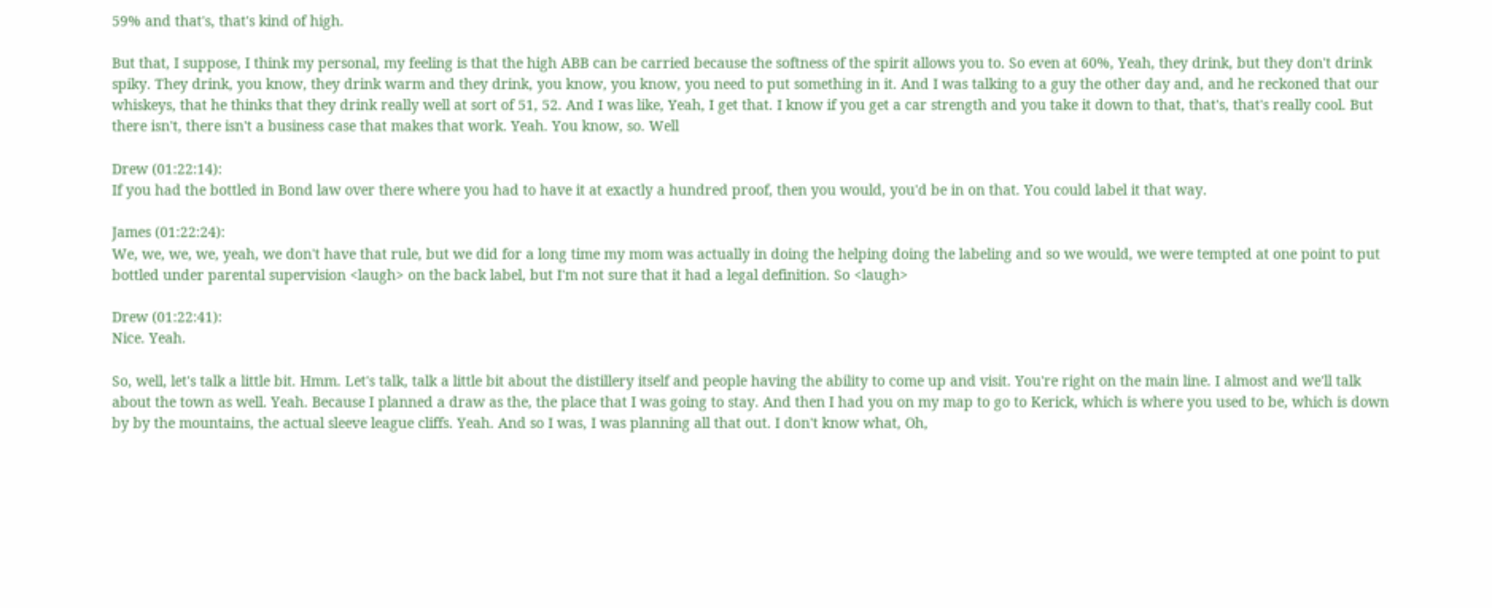59% and that's, that's kind of high.

But that, I suppose, I think my personal, my feeling is that the high ABB can be carried because the softness of the spirit allows you to. So even at 60%, Yeah, they drink, but they don't drink spiky. They drink, you know, they drink warm and they drink, you know, you know, you need to put something in it. And I was talking to a guy the other day and, and he reckoned that our whiskeys, that he thinks that they drink really well at sort of 51, 52. And I was like, Yeah, I get that. I know if you get a car strength and you take it down to that, that's, that's really cool. But there isn't, there isn't a business case that makes that work. Yeah. You know, so. Well

Drew (01:22:14):
If you had the bottled in Bond law over there where you had to have it at exactly a hundred proof, then you would, you'd be in on that. You could label it that way.

James (01:22:24):
We, we, we, we, yeah, we don't have that rule, but we did for a long time my mom was actually in doing the helping doing the labeling and so we would, we were tempted at one point to put bottled under parental supervision <laugh> on the back label, but I'm not sure that it had a legal definition. So <laugh>

Drew (01:22:41):
Nice. Yeah.

So, well, let's talk a little bit. Hmm. Let's talk, talk a little bit about the distillery itself and people having the ability to come up and visit. You're right on the main line. I almost and we'll talk about the town as well. Yeah. Because I planned a draw as the, the place that I was going to stay. And then I had you on my map to go to Kerick, which is where you used to be, which is down by by the mountains, the actual sleeve league cliffs. Yeah. And so I was, I was planning all that out. I don't know what, Oh,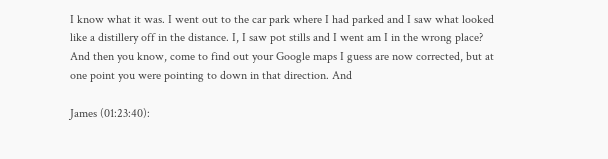I know what it was. I went out to the car park where I had parked and I saw what looked like a distillery off in the distance. I, I saw pot stills and I went am I in the wrong place? And then you know, come to find out your Google maps I guess are now corrected, but at one point you were pointing to down in that direction. And

James (01:23:40):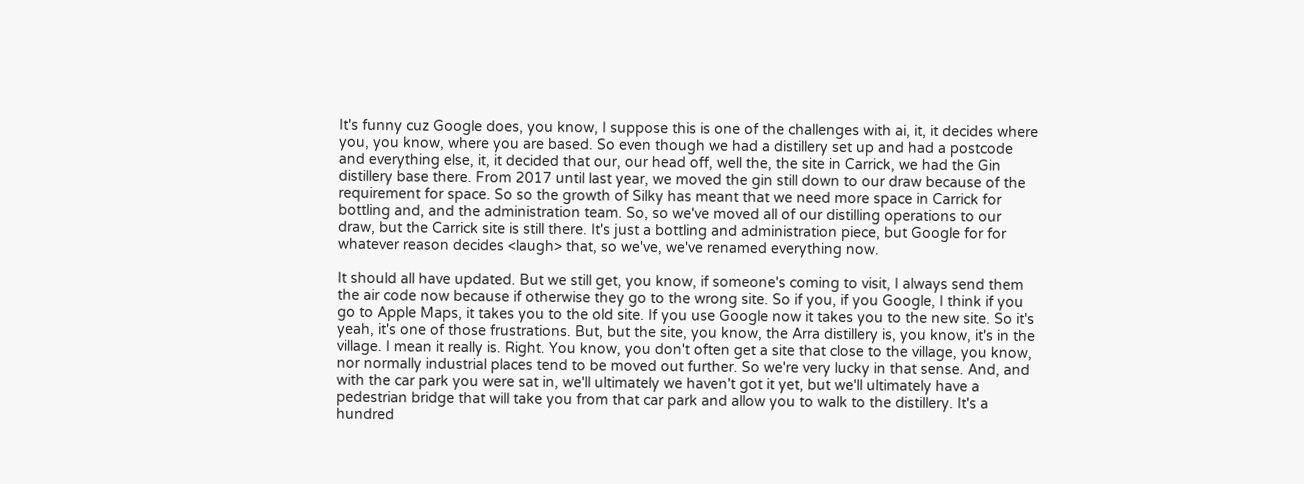It's funny cuz Google does, you know, I suppose this is one of the challenges with ai, it, it decides where you, you know, where you are based. So even though we had a distillery set up and had a postcode and everything else, it, it decided that our, our head off, well the, the site in Carrick, we had the Gin distillery base there. From 2017 until last year, we moved the gin still down to our draw because of the requirement for space. So so the growth of Silky has meant that we need more space in Carrick for bottling and, and the administration team. So, so we've moved all of our distilling operations to our draw, but the Carrick site is still there. It's just a bottling and administration piece, but Google for for whatever reason decides <laugh> that, so we've, we've renamed everything now.

It should all have updated. But we still get, you know, if someone's coming to visit, I always send them the air code now because if otherwise they go to the wrong site. So if you, if you Google, I think if you go to Apple Maps, it takes you to the old site. If you use Google now it takes you to the new site. So it's yeah, it's one of those frustrations. But, but the site, you know, the Arra distillery is, you know, it's in the village. I mean it really is. Right. You know, you don't often get a site that close to the village, you know, nor normally industrial places tend to be moved out further. So we're very lucky in that sense. And, and with the car park you were sat in, we'll ultimately we haven't got it yet, but we'll ultimately have a pedestrian bridge that will take you from that car park and allow you to walk to the distillery. It's a hundred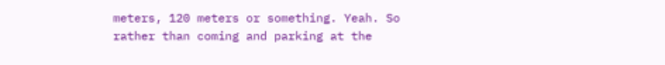meters, 120 meters or something. Yeah. So rather than coming and parking at the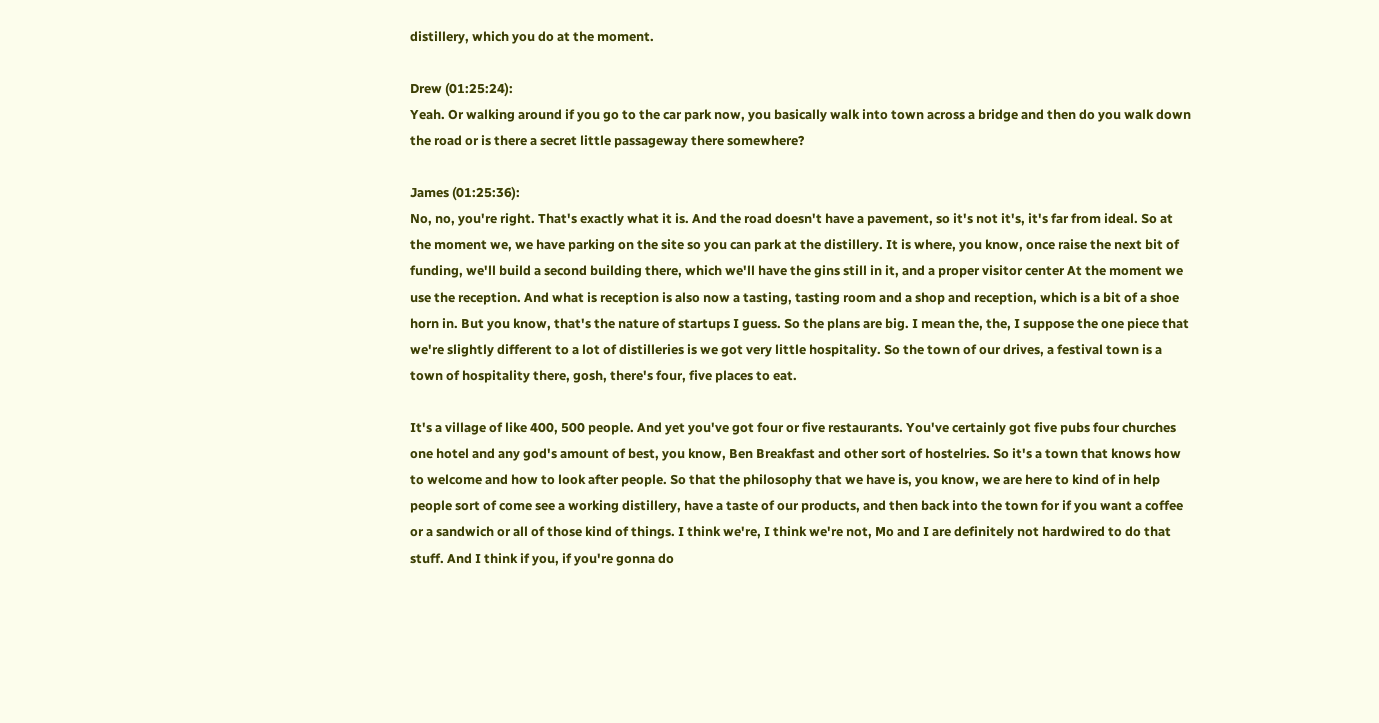distillery, which you do at the moment.

Drew (01:25:24):
Yeah. Or walking around if you go to the car park now, you basically walk into town across a bridge and then do you walk down the road or is there a secret little passageway there somewhere?

James (01:25:36):
No, no, you're right. That's exactly what it is. And the road doesn't have a pavement, so it's not it's, it's far from ideal. So at the moment we, we have parking on the site so you can park at the distillery. It is where, you know, once raise the next bit of funding, we'll build a second building there, which we'll have the gins still in it, and a proper visitor center At the moment we use the reception. And what is reception is also now a tasting, tasting room and a shop and reception, which is a bit of a shoe horn in. But you know, that's the nature of startups I guess. So the plans are big. I mean the, the, I suppose the one piece that we're slightly different to a lot of distilleries is we got very little hospitality. So the town of our drives, a festival town is a town of hospitality there, gosh, there's four, five places to eat.

It's a village of like 400, 500 people. And yet you've got four or five restaurants. You've certainly got five pubs four churches one hotel and any god's amount of best, you know, Ben Breakfast and other sort of hostelries. So it's a town that knows how to welcome and how to look after people. So that the philosophy that we have is, you know, we are here to kind of in help people sort of come see a working distillery, have a taste of our products, and then back into the town for if you want a coffee or a sandwich or all of those kind of things. I think we're, I think we're not, Mo and I are definitely not hardwired to do that stuff. And I think if you, if you're gonna do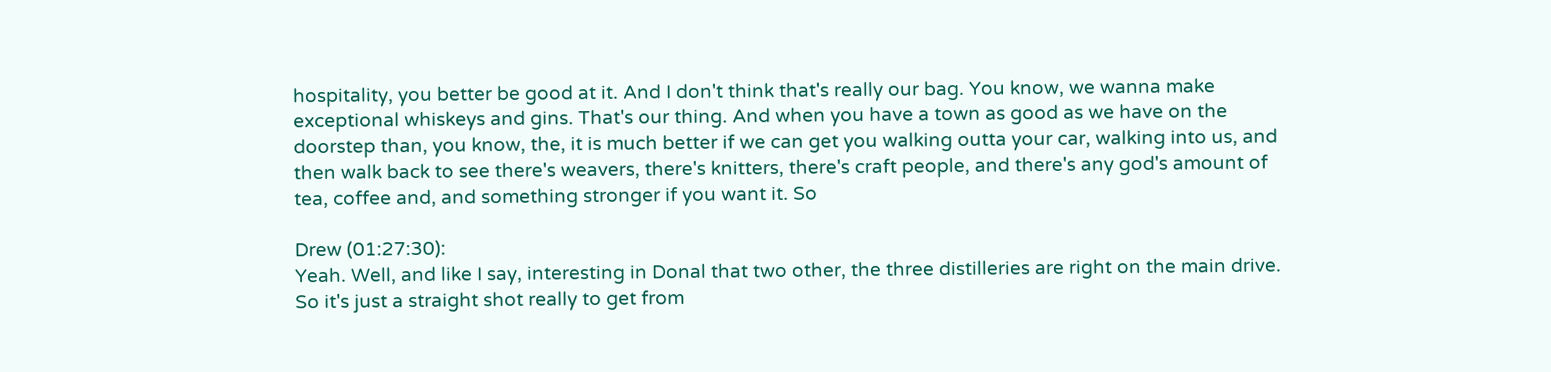hospitality, you better be good at it. And I don't think that's really our bag. You know, we wanna make exceptional whiskeys and gins. That's our thing. And when you have a town as good as we have on the doorstep than, you know, the, it is much better if we can get you walking outta your car, walking into us, and then walk back to see there's weavers, there's knitters, there's craft people, and there's any god's amount of tea, coffee and, and something stronger if you want it. So

Drew (01:27:30):
Yeah. Well, and like I say, interesting in Donal that two other, the three distilleries are right on the main drive. So it's just a straight shot really to get from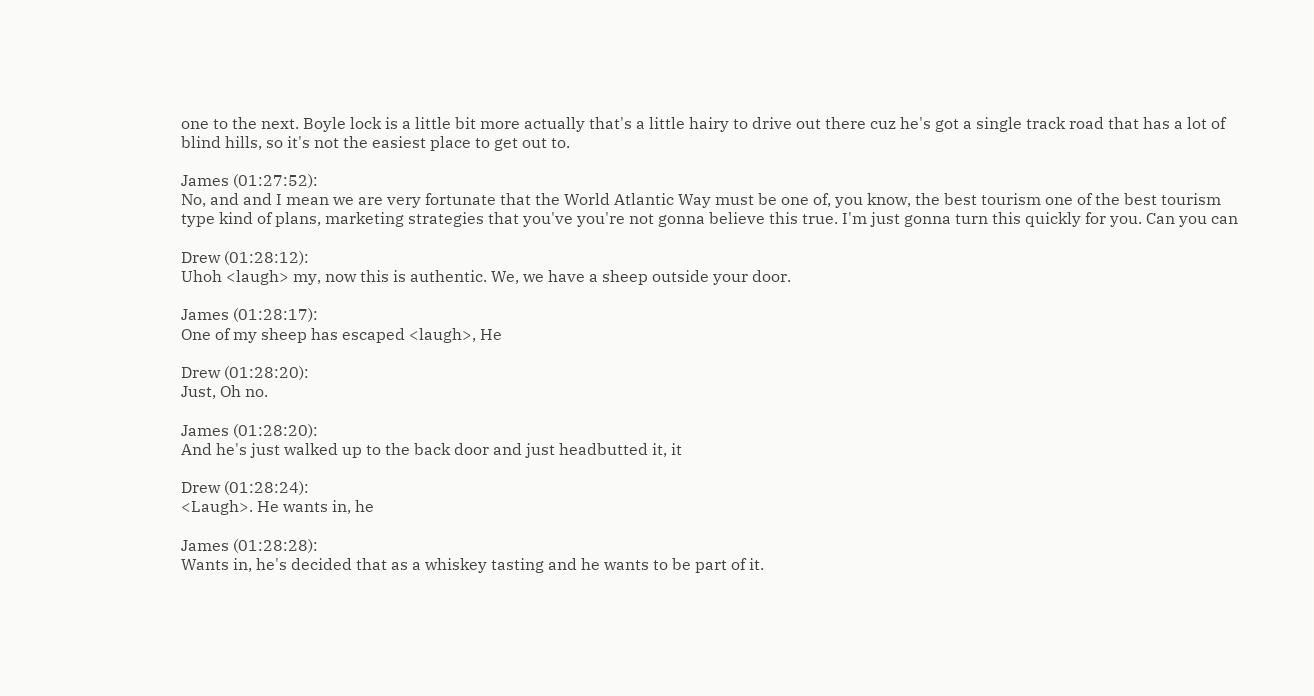one to the next. Boyle lock is a little bit more actually that's a little hairy to drive out there cuz he's got a single track road that has a lot of blind hills, so it's not the easiest place to get out to.

James (01:27:52):
No, and and I mean we are very fortunate that the World Atlantic Way must be one of, you know, the best tourism one of the best tourism type kind of plans, marketing strategies that you've you're not gonna believe this true. I'm just gonna turn this quickly for you. Can you can

Drew (01:28:12):
Uhoh <laugh> my, now this is authentic. We, we have a sheep outside your door.

James (01:28:17):
One of my sheep has escaped <laugh>, He

Drew (01:28:20):
Just, Oh no.

James (01:28:20):
And he's just walked up to the back door and just headbutted it, it

Drew (01:28:24):
<Laugh>. He wants in, he

James (01:28:28):
Wants in, he's decided that as a whiskey tasting and he wants to be part of it.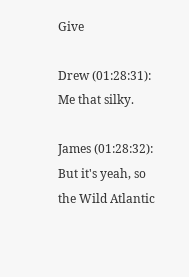Give

Drew (01:28:31):
Me that silky.

James (01:28:32):
But it's yeah, so the Wild Atlantic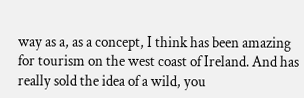way as a, as a concept, I think has been amazing for tourism on the west coast of Ireland. And has really sold the idea of a wild, you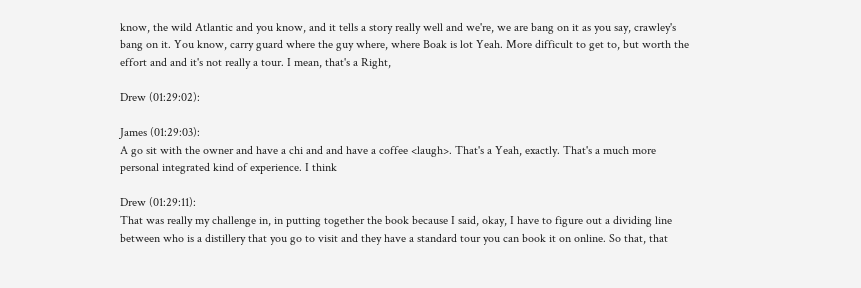know, the wild Atlantic and you know, and it tells a story really well and we're, we are bang on it as you say, crawley's bang on it. You know, carry guard where the guy where, where Boak is lot Yeah. More difficult to get to, but worth the effort and and it's not really a tour. I mean, that's a Right,

Drew (01:29:02):

James (01:29:03):
A go sit with the owner and have a chi and and have a coffee <laugh>. That's a Yeah, exactly. That's a much more personal integrated kind of experience. I think

Drew (01:29:11):
That was really my challenge in, in putting together the book because I said, okay, I have to figure out a dividing line between who is a distillery that you go to visit and they have a standard tour you can book it on online. So that, that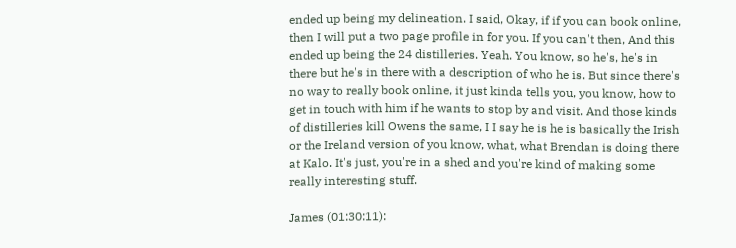ended up being my delineation. I said, Okay, if if you can book online, then I will put a two page profile in for you. If you can't then, And this ended up being the 24 distilleries. Yeah. You know, so he's, he's in there but he's in there with a description of who he is. But since there's no way to really book online, it just kinda tells you, you know, how to get in touch with him if he wants to stop by and visit. And those kinds of distilleries kill Owens the same, I I say he is he is basically the Irish or the Ireland version of you know, what, what Brendan is doing there at Kalo. It's just, you're in a shed and you're kind of making some really interesting stuff.

James (01:30:11):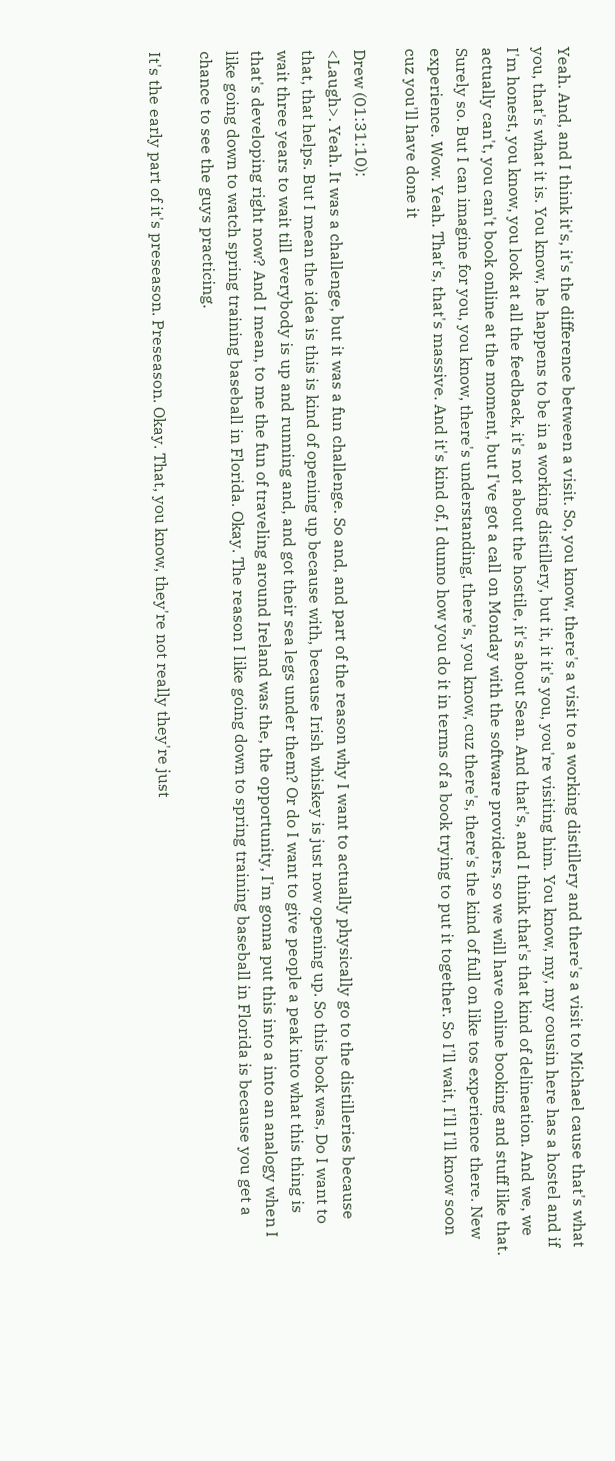Yeah. And, and I think it's, it's the difference between a visit. So, you know, there's a visit to a working distillery and there's a visit to Michael cause that's what you, that's what it is. You know, he happens to be in a working distillery, but it, it it's you, you're visiting him. You know, my, my cousin here has a hostel and if I'm honest, you know, you look at all the feedback, it's not about the hostile, it's about Sean. And that's, and I think that's that kind of delineation. And we, we actually can't, you can't book online at the moment, but I've got a call on Monday with the software providers, so we will have online booking and stuff like that. Surely so. But I can imagine for you, you know, there's understanding, there's, you know, cuz there's, there's the kind of full on like tos experience there. New experience. Wow. Yeah. That's, that's massive. And it's kind of, I dunno how you do it in terms of a book trying to put it together. So I'll wait, I'll I'll know soon cuz you'll have done it

Drew (01:31:10):
<Laugh>. Yeah. It was a challenge, but it was a fun challenge. So and, and part of the reason why I want to actually physically go to the distilleries because that, that helps. But I mean the idea is this is kind of opening up because with, because Irish whiskey is just now opening up. So this book was, Do I want to wait three years to wait till everybody is up and running and, and got their sea legs under them? Or do I want to give people a peak into what this thing is that's developing right now? And I mean, to me the fun of traveling around Ireland was the, the opportunity, I'm gonna put this into a into an analogy when I like going down to watch spring training baseball in Florida. Okay. The reason I like going down to spring training baseball in Florida is because you get a chance to see the guys practicing.

It's the early part of it's preseason. Preseason. Okay. That, you know, they're not really they're just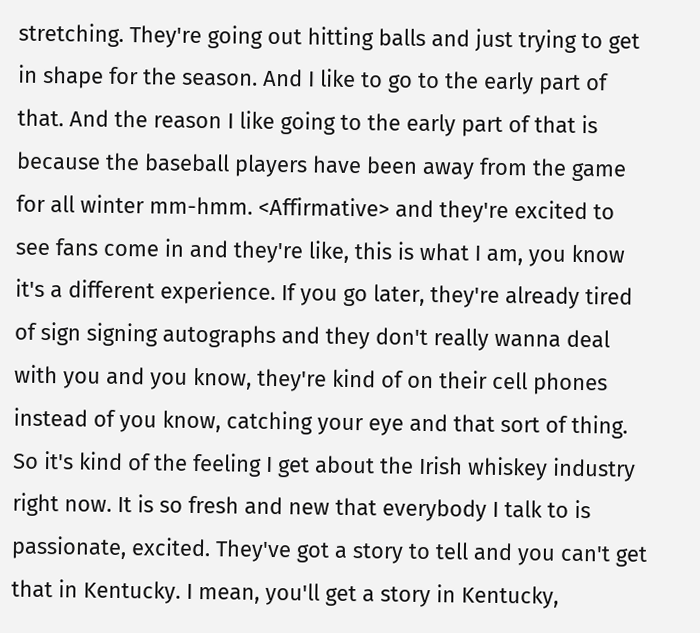stretching. They're going out hitting balls and just trying to get in shape for the season. And I like to go to the early part of that. And the reason I like going to the early part of that is because the baseball players have been away from the game for all winter mm-hmm. <Affirmative> and they're excited to see fans come in and they're like, this is what I am, you know it's a different experience. If you go later, they're already tired of sign signing autographs and they don't really wanna deal with you and you know, they're kind of on their cell phones instead of you know, catching your eye and that sort of thing. So it's kind of the feeling I get about the Irish whiskey industry right now. It is so fresh and new that everybody I talk to is passionate, excited. They've got a story to tell and you can't get that in Kentucky. I mean, you'll get a story in Kentucky,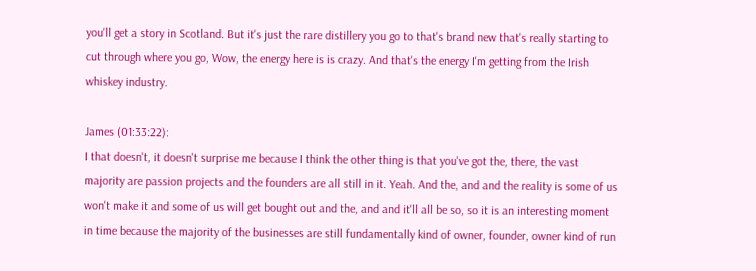you'll get a story in Scotland. But it's just the rare distillery you go to that's brand new that's really starting to cut through where you go, Wow, the energy here is is crazy. And that's the energy I'm getting from the Irish whiskey industry.

James (01:33:22):
I that doesn't, it doesn't surprise me because I think the other thing is that you've got the, there, the vast majority are passion projects and the founders are all still in it. Yeah. And the, and and the reality is some of us won't make it and some of us will get bought out and the, and and it'll all be so, so it is an interesting moment in time because the majority of the businesses are still fundamentally kind of owner, founder, owner kind of run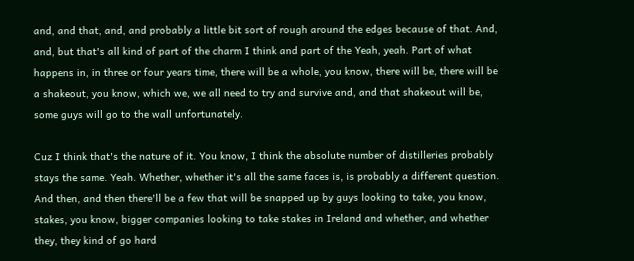and, and that, and, and probably a little bit sort of rough around the edges because of that. And, and, but that's all kind of part of the charm I think and part of the Yeah, yeah. Part of what happens in, in three or four years time, there will be a whole, you know, there will be, there will be a shakeout, you know, which we, we all need to try and survive and, and that shakeout will be, some guys will go to the wall unfortunately.

Cuz I think that's the nature of it. You know, I think the absolute number of distilleries probably stays the same. Yeah. Whether, whether it's all the same faces is, is probably a different question. And then, and then there'll be a few that will be snapped up by guys looking to take, you know, stakes, you know, bigger companies looking to take stakes in Ireland and whether, and whether they, they kind of go hard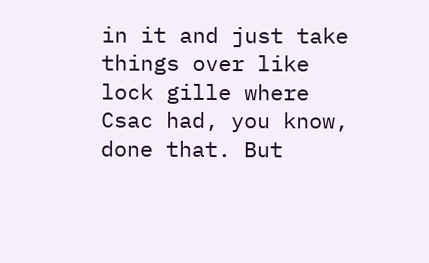in it and just take things over like lock gille where Csac had, you know, done that. But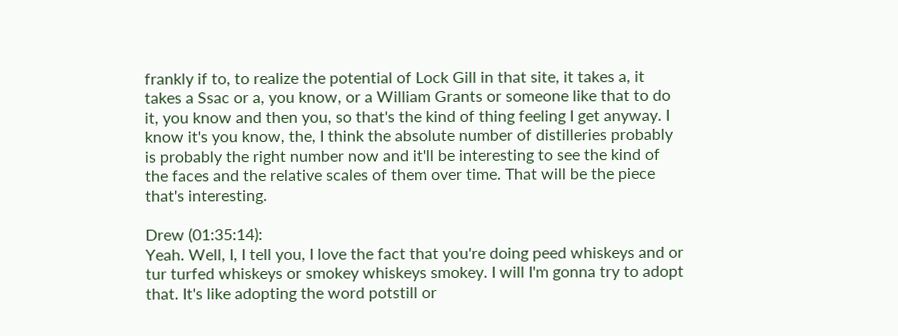frankly if to, to realize the potential of Lock Gill in that site, it takes a, it takes a Ssac or a, you know, or a William Grants or someone like that to do it, you know and then you, so that's the kind of thing feeling I get anyway. I know it's you know, the, I think the absolute number of distilleries probably is probably the right number now and it'll be interesting to see the kind of the faces and the relative scales of them over time. That will be the piece that's interesting.

Drew (01:35:14):
Yeah. Well, I, I tell you, I love the fact that you're doing peed whiskeys and or tur turfed whiskeys or smokey whiskeys smokey. I will I'm gonna try to adopt that. It's like adopting the word potstill or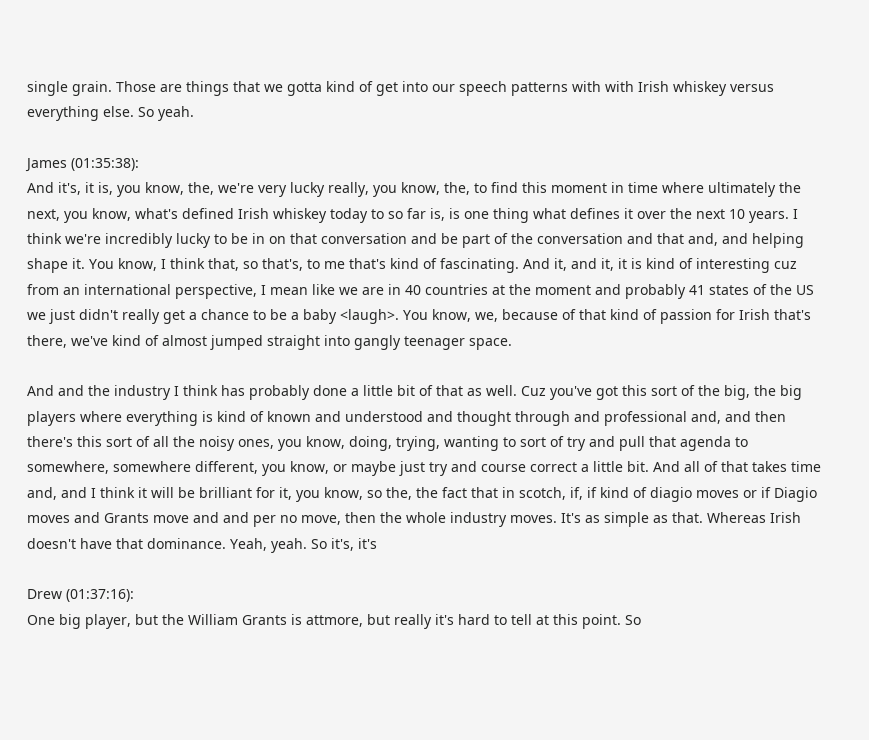single grain. Those are things that we gotta kind of get into our speech patterns with with Irish whiskey versus everything else. So yeah.

James (01:35:38):
And it's, it is, you know, the, we're very lucky really, you know, the, to find this moment in time where ultimately the next, you know, what's defined Irish whiskey today to so far is, is one thing what defines it over the next 10 years. I think we're incredibly lucky to be in on that conversation and be part of the conversation and that and, and helping shape it. You know, I think that, so that's, to me that's kind of fascinating. And it, and it, it is kind of interesting cuz from an international perspective, I mean like we are in 40 countries at the moment and probably 41 states of the US we just didn't really get a chance to be a baby <laugh>. You know, we, because of that kind of passion for Irish that's there, we've kind of almost jumped straight into gangly teenager space.

And and the industry I think has probably done a little bit of that as well. Cuz you've got this sort of the big, the big players where everything is kind of known and understood and thought through and professional and, and then there's this sort of all the noisy ones, you know, doing, trying, wanting to sort of try and pull that agenda to somewhere, somewhere different, you know, or maybe just try and course correct a little bit. And all of that takes time and, and I think it will be brilliant for it, you know, so the, the fact that in scotch, if, if kind of diagio moves or if Diagio moves and Grants move and and per no move, then the whole industry moves. It's as simple as that. Whereas Irish doesn't have that dominance. Yeah, yeah. So it's, it's

Drew (01:37:16):
One big player, but the William Grants is attmore, but really it's hard to tell at this point. So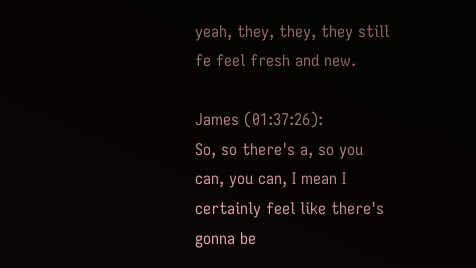yeah, they, they, they still fe feel fresh and new.

James (01:37:26):
So, so there's a, so you can, you can, I mean I certainly feel like there's gonna be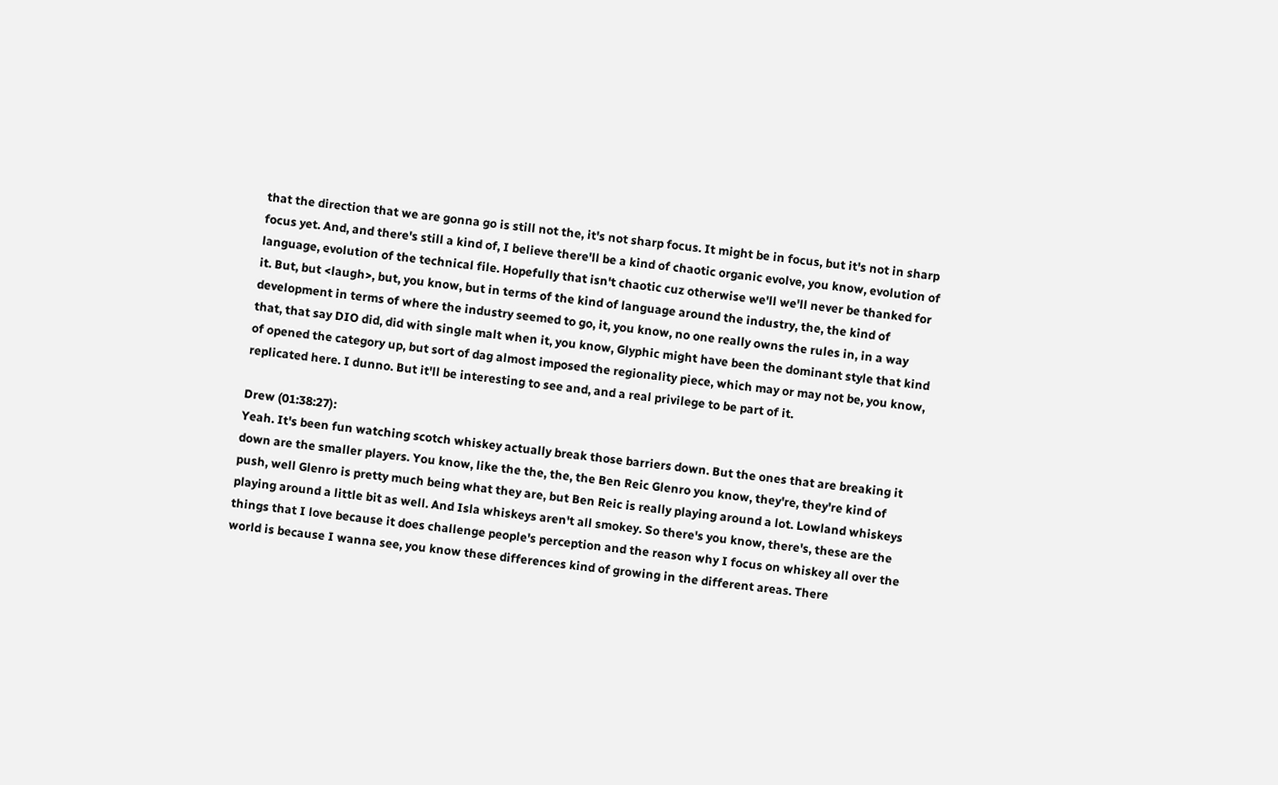that the direction that we are gonna go is still not the, it's not sharp focus. It might be in focus, but it's not in sharp focus yet. And, and there's still a kind of, I believe there'll be a kind of chaotic organic evolve, you know, evolution of language, evolution of the technical file. Hopefully that isn't chaotic cuz otherwise we'll we'll never be thanked for it. But, but <laugh>, but, you know, but in terms of the kind of language around the industry, the, the kind of development in terms of where the industry seemed to go, it, you know, no one really owns the rules in, in a way that, that say DIO did, did with single malt when it, you know, Glyphic might have been the dominant style that kind of opened the category up, but sort of dag almost imposed the regionality piece, which may or may not be, you know, replicated here. I dunno. But it'll be interesting to see and, and a real privilege to be part of it.

Drew (01:38:27):
Yeah. It's been fun watching scotch whiskey actually break those barriers down. But the ones that are breaking it down are the smaller players. You know, like the the, the, the Ben Reic Glenro you know, they're, they're kind of push, well Glenro is pretty much being what they are, but Ben Reic is really playing around a lot. Lowland whiskeys playing around a little bit as well. And Isla whiskeys aren't all smokey. So there's you know, there's, these are the things that I love because it does challenge people's perception and the reason why I focus on whiskey all over the world is because I wanna see, you know these differences kind of growing in the different areas. There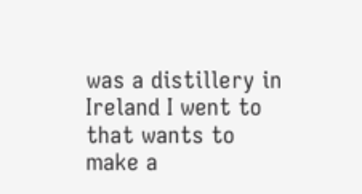was a distillery in Ireland I went to that wants to make a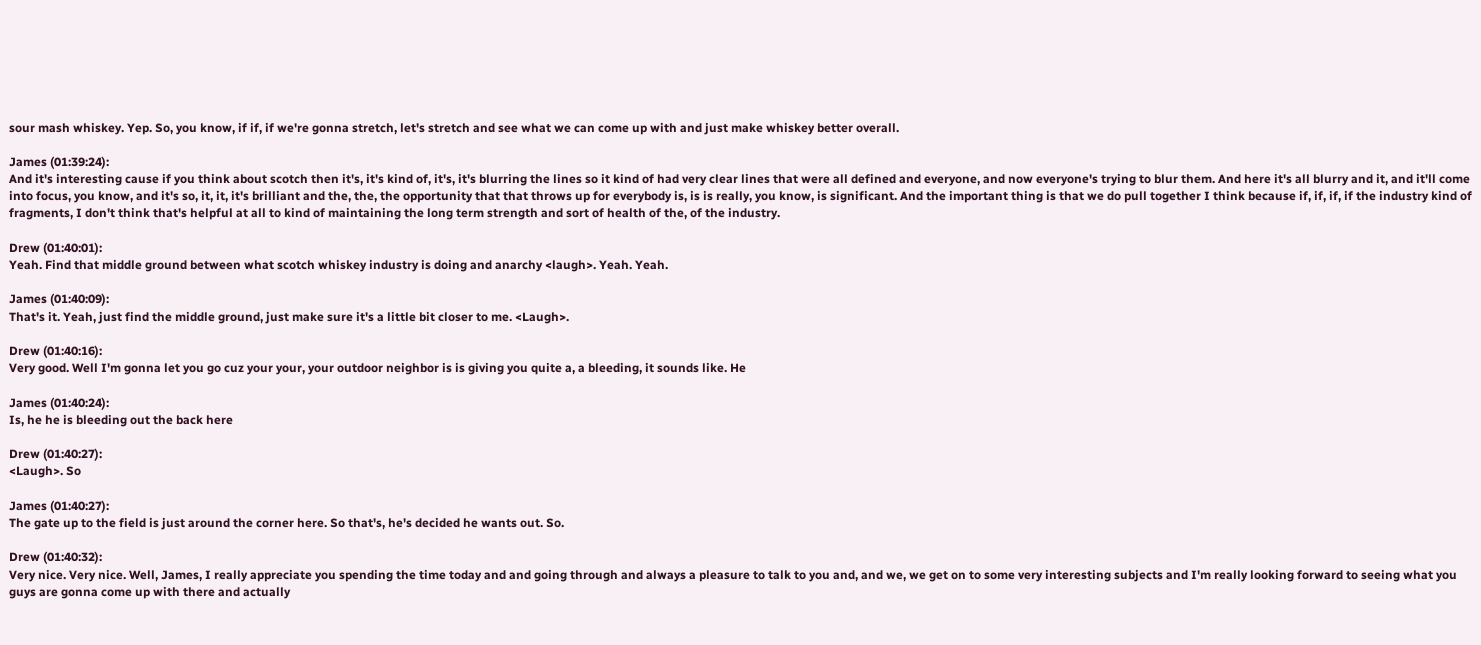sour mash whiskey. Yep. So, you know, if if, if we're gonna stretch, let's stretch and see what we can come up with and just make whiskey better overall.

James (01:39:24):
And it's interesting cause if you think about scotch then it's, it's kind of, it's, it's blurring the lines so it kind of had very clear lines that were all defined and everyone, and now everyone's trying to blur them. And here it's all blurry and it, and it'll come into focus, you know, and it's so, it, it, it's brilliant and the, the, the opportunity that that throws up for everybody is, is is really, you know, is significant. And the important thing is that we do pull together I think because if, if, if, if the industry kind of fragments, I don't think that's helpful at all to kind of maintaining the long term strength and sort of health of the, of the industry.

Drew (01:40:01):
Yeah. Find that middle ground between what scotch whiskey industry is doing and anarchy <laugh>. Yeah. Yeah.

James (01:40:09):
That's it. Yeah, just find the middle ground, just make sure it's a little bit closer to me. <Laugh>.

Drew (01:40:16):
Very good. Well I'm gonna let you go cuz your your, your outdoor neighbor is is giving you quite a, a bleeding, it sounds like. He

James (01:40:24):
Is, he he is bleeding out the back here

Drew (01:40:27):
<Laugh>. So

James (01:40:27):
The gate up to the field is just around the corner here. So that's, he's decided he wants out. So.

Drew (01:40:32):
Very nice. Very nice. Well, James, I really appreciate you spending the time today and and going through and always a pleasure to talk to you and, and we, we get on to some very interesting subjects and I'm really looking forward to seeing what you guys are gonna come up with there and actually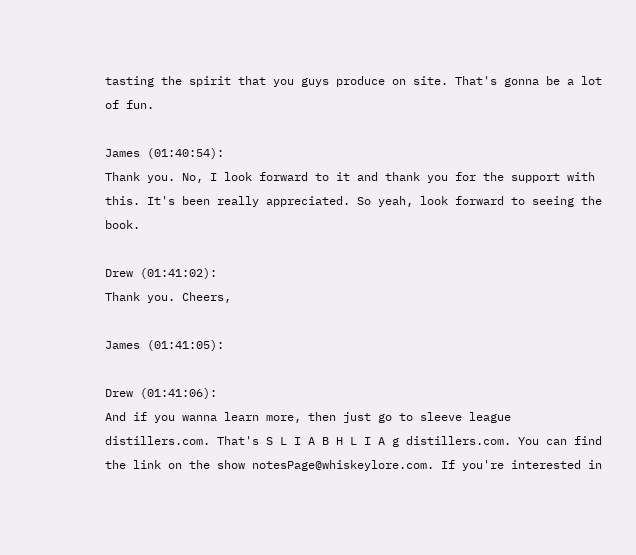tasting the spirit that you guys produce on site. That's gonna be a lot of fun.

James (01:40:54):
Thank you. No, I look forward to it and thank you for the support with this. It's been really appreciated. So yeah, look forward to seeing the book.

Drew (01:41:02):
Thank you. Cheers,

James (01:41:05):

Drew (01:41:06):
And if you wanna learn more, then just go to sleeve league distillers.com. That's S L I A B H L I A g distillers.com. You can find the link on the show notesPage@whiskeylore.com. If you're interested in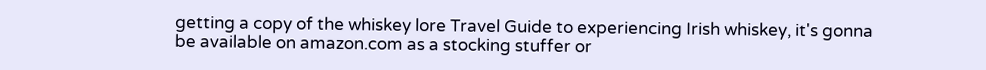getting a copy of the whiskey lore Travel Guide to experiencing Irish whiskey, it's gonna be available on amazon.com as a stocking stuffer or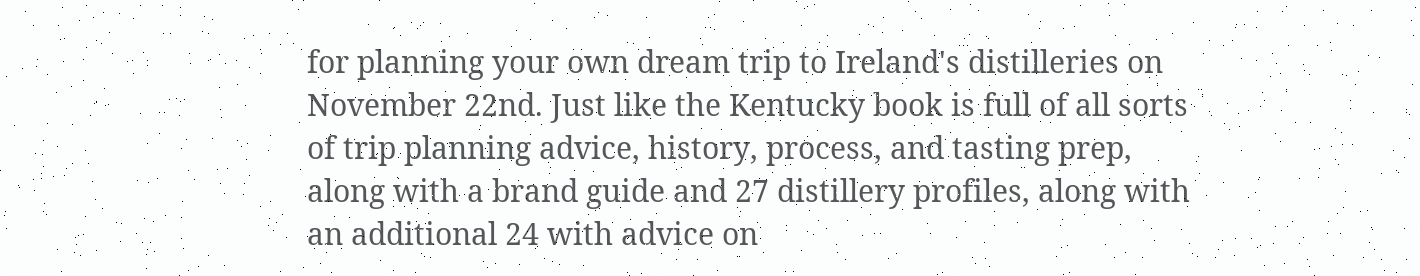for planning your own dream trip to Ireland's distilleries on November 22nd. Just like the Kentucky book is full of all sorts of trip planning advice, history, process, and tasting prep, along with a brand guide and 27 distillery profiles, along with an additional 24 with advice on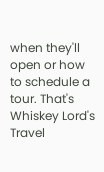when they'll open or how to schedule a tour. That's Whiskey Lord's Travel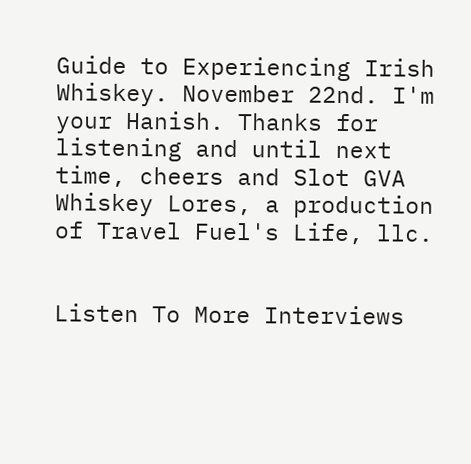Guide to Experiencing Irish Whiskey. November 22nd. I'm your Hanish. Thanks for listening and until next time, cheers and Slot GVA Whiskey Lores, a production of Travel Fuel's Life, llc.


Listen To More Interviews